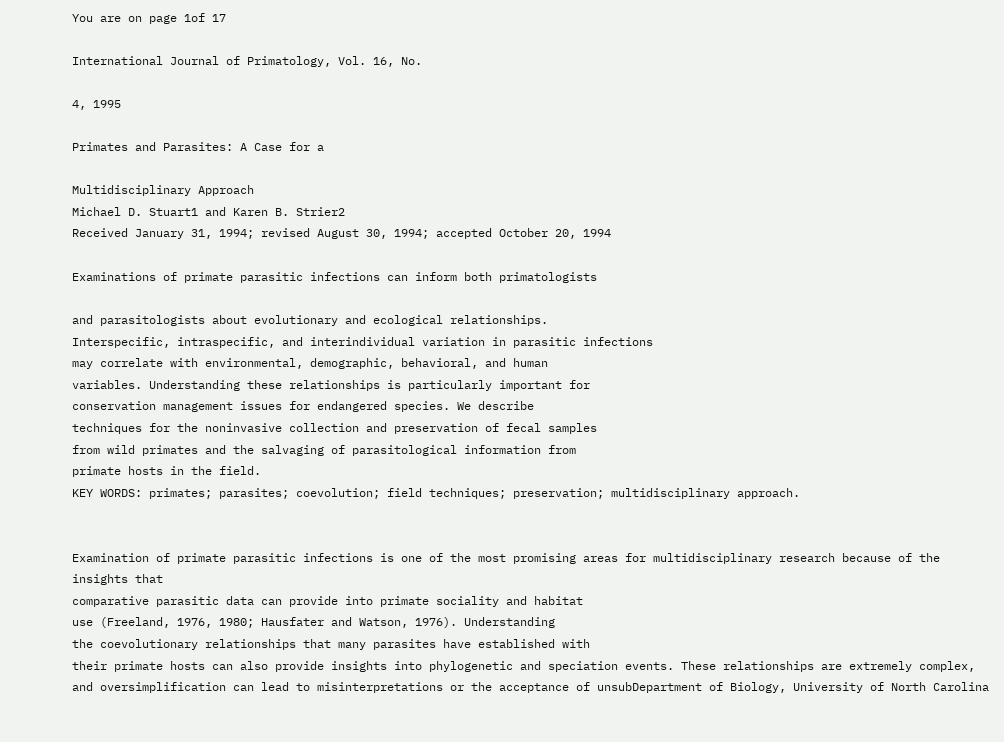You are on page 1of 17

International Journal of Primatology, Vol. 16, No.

4, 1995

Primates and Parasites: A Case for a

Multidisciplinary Approach
Michael D. Stuart1 and Karen B. Strier2
Received January 31, 1994; revised August 30, 1994; accepted October 20, 1994

Examinations of primate parasitic infections can inform both primatologists

and parasitologists about evolutionary and ecological relationships.
Interspecific, intraspecific, and interindividual variation in parasitic infections
may correlate with environmental, demographic, behavioral, and human
variables. Understanding these relationships is particularly important for
conservation management issues for endangered species. We describe
techniques for the noninvasive collection and preservation of fecal samples
from wild primates and the salvaging of parasitological information from
primate hosts in the field.
KEY WORDS: primates; parasites; coevolution; field techniques; preservation; multidisciplinary approach.


Examination of primate parasitic infections is one of the most promising areas for multidisciplinary research because of the insights that
comparative parasitic data can provide into primate sociality and habitat
use (Freeland, 1976, 1980; Hausfater and Watson, 1976). Understanding
the coevolutionary relationships that many parasites have established with
their primate hosts can also provide insights into phylogenetic and speciation events. These relationships are extremely complex, and oversimplification can lead to misinterpretations or the acceptance of unsubDepartment of Biology, University of North Carolina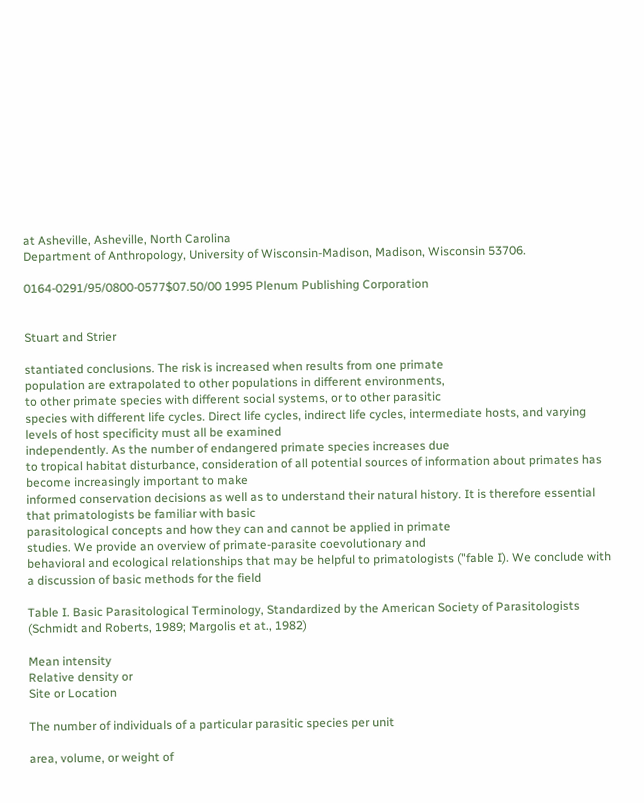at Asheville, Asheville, North Carolina
Department of Anthropology, University of Wisconsin-Madison, Madison, Wisconsin 53706.

0164-0291/95/0800-0577$07.50/00 1995 Plenum Publishing Corporation


Stuart and Strier

stantiated conclusions. The risk is increased when results from one primate
population are extrapolated to other populations in different environments,
to other primate species with different social systems, or to other parasitic
species with different life cycles. Direct life cycles, indirect life cycles, intermediate hosts, and varying levels of host specificity must all be examined
independently. As the number of endangered primate species increases due
to tropical habitat disturbance, consideration of all potential sources of information about primates has become increasingly important to make
informed conservation decisions as well as to understand their natural history. It is therefore essential that primatologists be familiar with basic
parasitological concepts and how they can and cannot be applied in primate
studies. We provide an overview of primate-parasite coevolutionary and
behavioral and ecological relationships that may be helpful to primatologists ("fable I). We conclude with a discussion of basic methods for the field

Table I. Basic Parasitological Terminology, Standardized by the American Society of Parasitologists (Schmidt and Roberts, 1989; Margolis et at., 1982)

Mean intensity
Relative density or
Site or Location

The number of individuals of a particular parasitic species per unit

area, volume, or weight of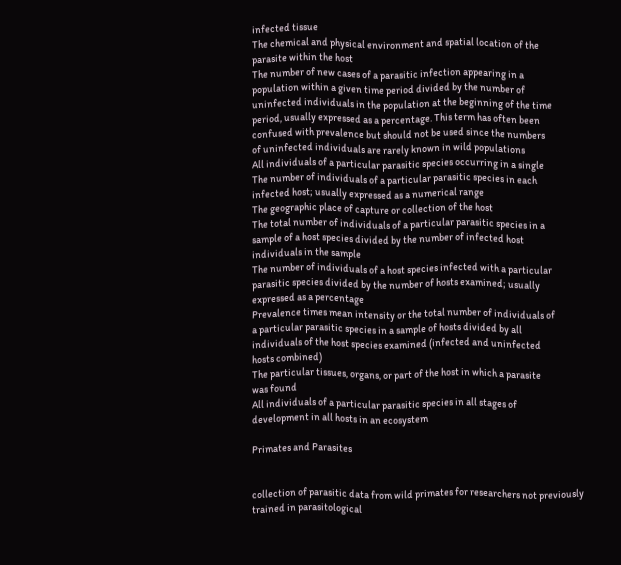infected tissue
The chemical and physical environment and spatial location of the
parasite within the host
The number of new cases of a parasitic infection appearing in a
population within a given time period divided by the number of
uninfected individuals in the population at the beginning of the time
period, usually expressed as a percentage. This term has often been
confused with prevalence but should not be used since the numbers
of uninfected individuals are rarely known in wild populations
All individuals of a particular parasitic species occurring in a single
The number of individuals of a particular parasitic species in each
infected host; usually expressed as a numerical range
The geographic place of capture or collection of the host
The total number of individuals of a particular parasitic species in a
sample of a host species divided by the number of infected host
individuals in the sample
The number of individuals of a host species infected with a particular
parasitic species divided by the number of hosts examined; usually
expressed as a percentage
Prevalence times mean intensity or the total number of individuals of
a particular parasitic species in a sample of hosts divided by all
individuals of the host species examined (infected and uninfected
hosts combined)
The particular tissues, organs, or part of the host in which a parasite
was found
All individuals of a particular parasitic species in all stages of
development in all hosts in an ecosystem

Primates and Parasites


collection of parasitic data from wild primates for researchers not previously trained in parasitological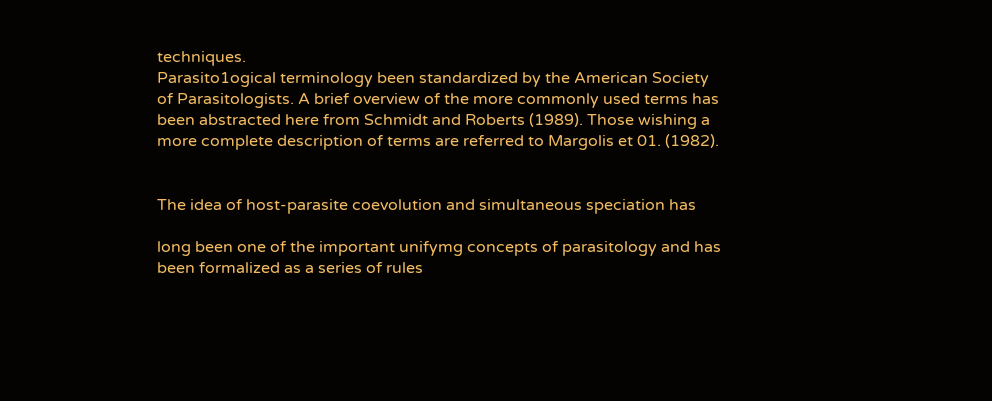techniques.
Parasito1ogical terminology been standardized by the American Society
of Parasitologists. A brief overview of the more commonly used terms has
been abstracted here from Schmidt and Roberts (1989). Those wishing a
more complete description of terms are referred to Margolis et 01. (1982).


The idea of host-parasite coevolution and simultaneous speciation has

long been one of the important unifymg concepts of parasitology and has
been formalized as a series of rules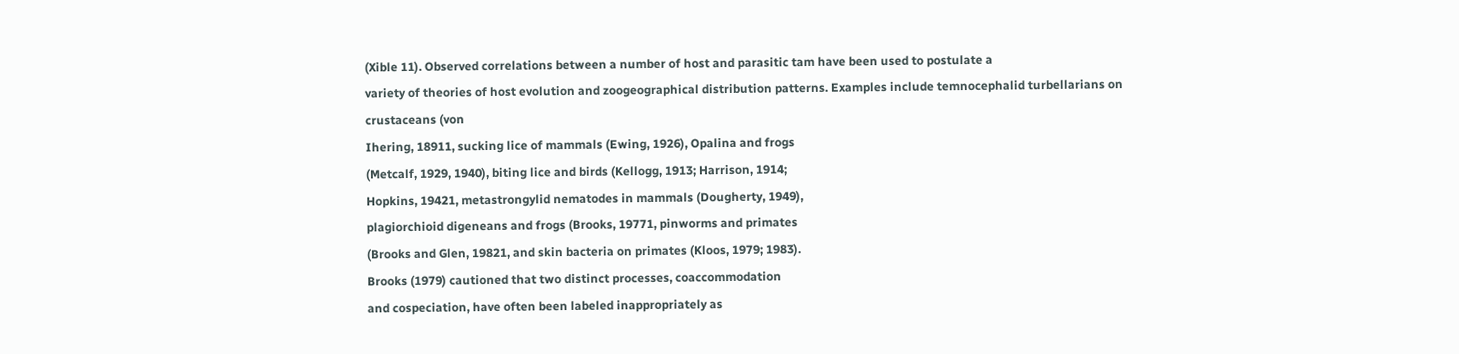(Xible 11). Observed correlations between a number of host and parasitic tam have been used to postulate a
variety of theories of host evolution and zoogeographical distribution patterns. Examples include temnocephalid turbellarians on crustaceans (von
Ihering, 18911, sucking lice of mammals (Ewing, 1926), Opalina and frogs
(Metcalf, 1929, 1940), biting lice and birds (Kellogg, 1913; Harrison, 1914;
Hopkins, 19421, metastrongylid nematodes in mammals (Dougherty, 1949),
plagiorchioid digeneans and frogs (Brooks, 19771, pinworms and primates
(Brooks and Glen, 19821, and skin bacteria on primates (Kloos, 1979; 1983).
Brooks (1979) cautioned that two distinct processes, coaccommodation
and cospeciation, have often been labeled inappropriately as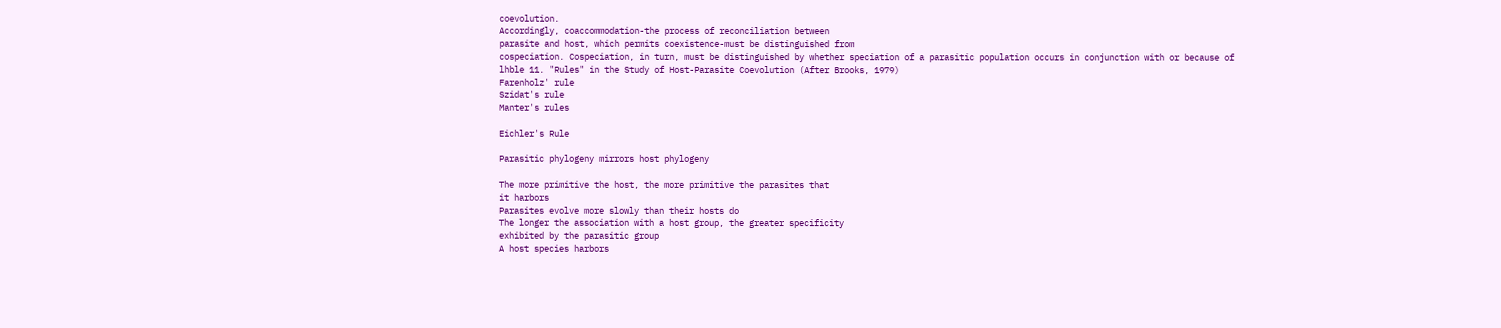coevolution.
Accordingly, coaccommodation-the process of reconciliation between
parasite and host, which permits coexistence-must be distinguished from
cospeciation. Cospeciation, in turn, must be distinguished by whether speciation of a parasitic population occurs in conjunction with or because of
lhble 11. "Rules" in the Study of Host-Parasite Coevolution (After Brooks, 1979)
Farenholz' rule
Szidat's rule
Manter's rules

Eichler's Rule

Parasitic phylogeny mirrors host phylogeny

The more primitive the host, the more primitive the parasites that
it harbors
Parasites evolve more slowly than their hosts do
The longer the association with a host group, the greater specificity
exhibited by the parasitic group
A host species harbors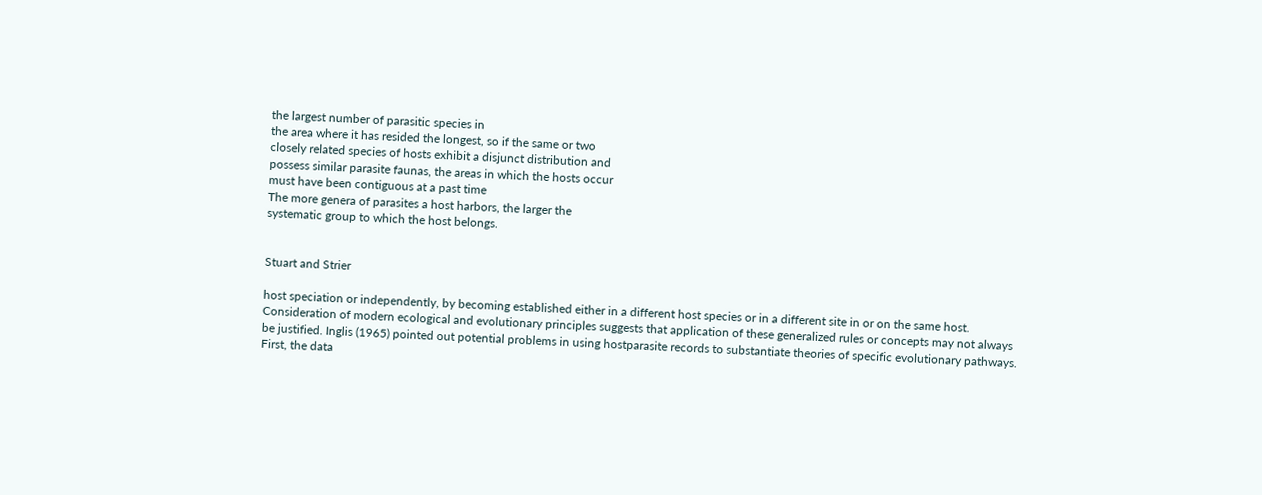the largest number of parasitic species in
the area where it has resided the longest, so if the same or two
closely related species of hosts exhibit a disjunct distribution and
possess similar parasite faunas, the areas in which the hosts occur
must have been contiguous at a past time
The more genera of parasites a host harbors, the larger the
systematic group to which the host belongs.


Stuart and Strier

host speciation or independently, by becoming established either in a different host species or in a different site in or on the same host.
Consideration of modern ecological and evolutionary principles suggests that application of these generalized rules or concepts may not always
be justified. Inglis (1965) pointed out potential problems in using hostparasite records to substantiate theories of specific evolutionary pathways.
First, the data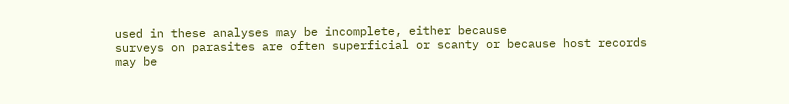used in these analyses may be incomplete, either because
surveys on parasites are often superficial or scanty or because host records
may be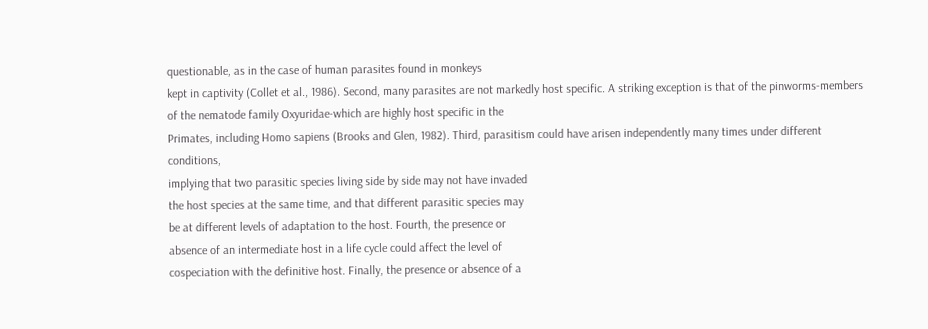questionable, as in the case of human parasites found in monkeys
kept in captivity (Collet et al., 1986). Second, many parasites are not markedly host specific. A striking exception is that of the pinworms-members
of the nematode family Oxyuridae-which are highly host specific in the
Primates, including Homo sapiens (Brooks and Glen, 1982). Third, parasitism could have arisen independently many times under different conditions,
implying that two parasitic species living side by side may not have invaded
the host species at the same time, and that different parasitic species may
be at different levels of adaptation to the host. Fourth, the presence or
absence of an intermediate host in a life cycle could affect the level of
cospeciation with the definitive host. Finally, the presence or absence of a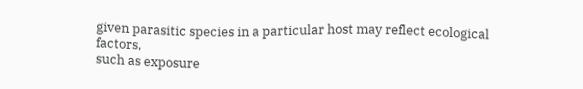given parasitic species in a particular host may reflect ecological factors,
such as exposure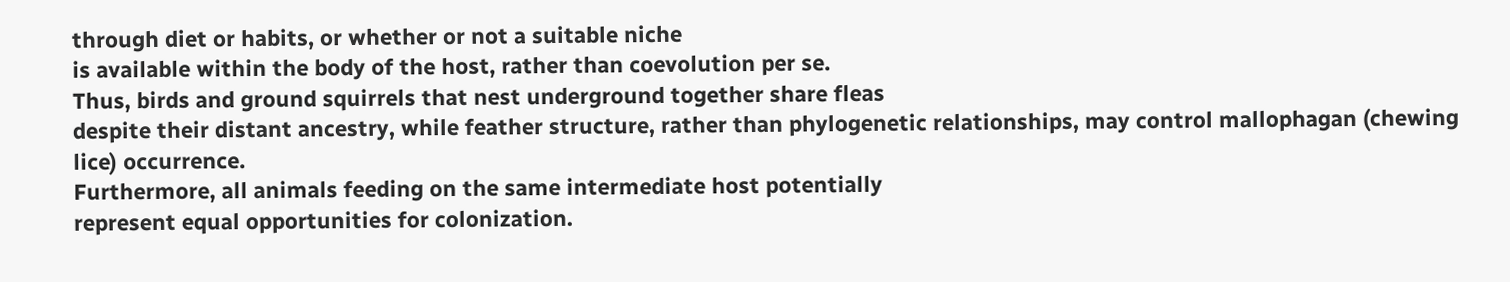through diet or habits, or whether or not a suitable niche
is available within the body of the host, rather than coevolution per se.
Thus, birds and ground squirrels that nest underground together share fleas
despite their distant ancestry, while feather structure, rather than phylogenetic relationships, may control mallophagan (chewing lice) occurrence.
Furthermore, all animals feeding on the same intermediate host potentially
represent equal opportunities for colonization.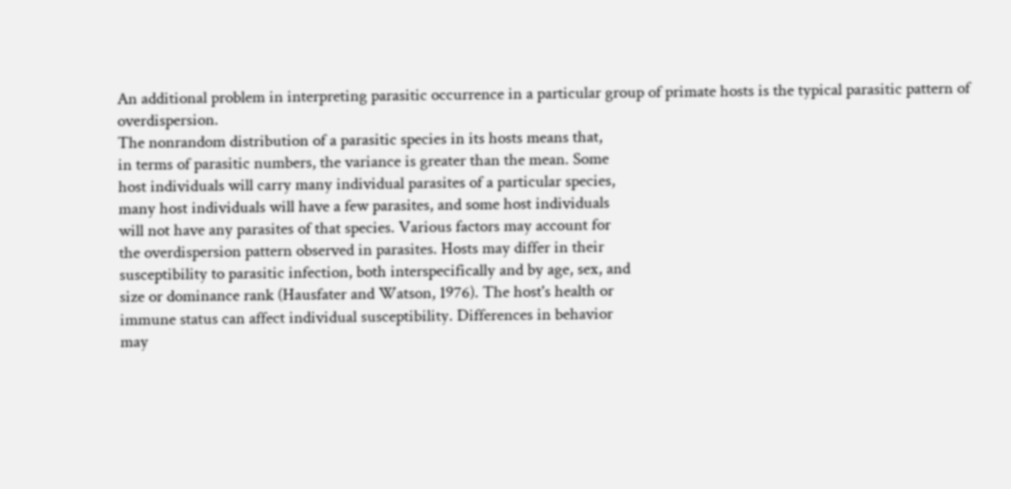An additional problem in interpreting parasitic occurrence in a particular group of primate hosts is the typical parasitic pattern of overdispersion.
The nonrandom distribution of a parasitic species in its hosts means that,
in terms of parasitic numbers, the variance is greater than the mean. Some
host individuals will carry many individual parasites of a particular species,
many host individuals will have a few parasites, and some host individuals
will not have any parasites of that species. Various factors may account for
the overdispersion pattern observed in parasites. Hosts may differ in their
susceptibility to parasitic infection, both interspecifically and by age, sex, and
size or dominance rank (Hausfater and Watson, 1976). The host's health or
immune status can affect individual susceptibility. Differences in behavior
may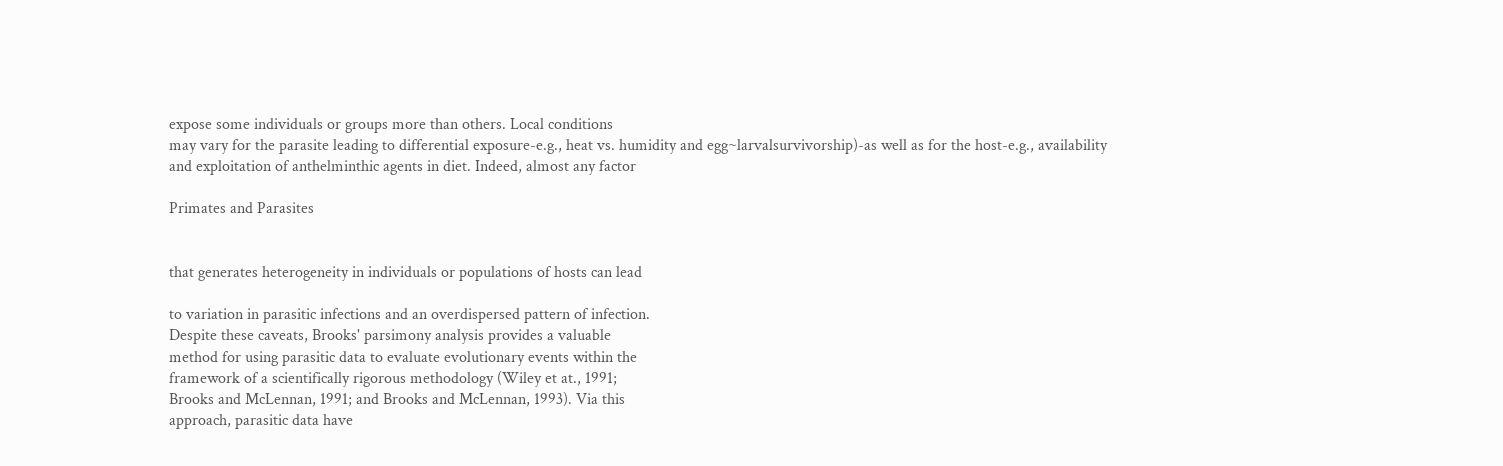expose some individuals or groups more than others. Local conditions
may vary for the parasite leading to differential exposure-e.g., heat vs. humidity and egg~larvalsurvivorship)-as well as for the host-e.g., availability
and exploitation of anthelminthic agents in diet. Indeed, almost any factor

Primates and Parasites


that generates heterogeneity in individuals or populations of hosts can lead

to variation in parasitic infections and an overdispersed pattern of infection.
Despite these caveats, Brooks' parsimony analysis provides a valuable
method for using parasitic data to evaluate evolutionary events within the
framework of a scientifically rigorous methodology (Wiley et at., 1991;
Brooks and McLennan, 1991; and Brooks and McLennan, 1993). Via this
approach, parasitic data have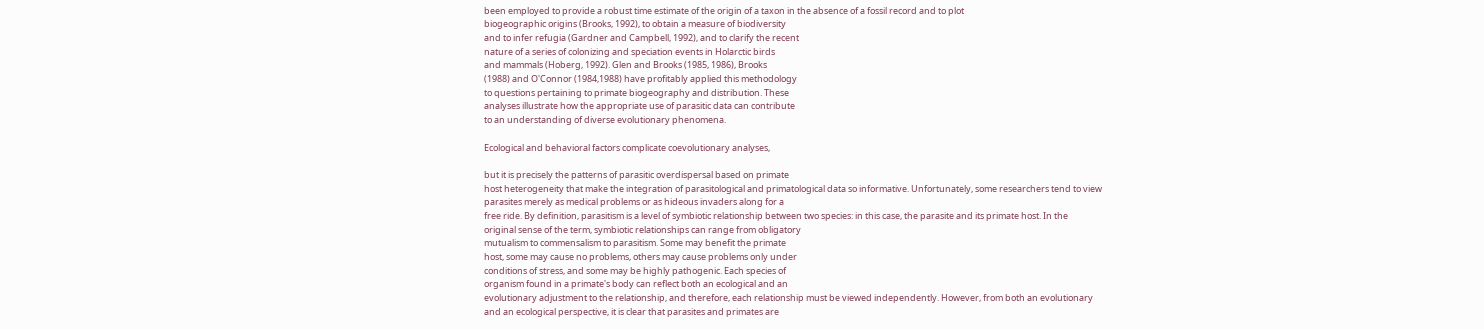been employed to provide a robust time estimate of the origin of a taxon in the absence of a fossil record and to plot
biogeographic origins (Brooks, 1992), to obtain a measure of biodiversity
and to infer refugia (Gardner and Campbell, 1992), and to clarify the recent
nature of a series of colonizing and speciation events in Holarctic birds
and mammals (Hoberg, 1992). Glen and Brooks (1985, 1986), Brooks
(1988) and O'Connor (1984,1988) have profitably applied this methodology
to questions pertaining to primate biogeography and distribution. These
analyses illustrate how the appropriate use of parasitic data can contribute
to an understanding of diverse evolutionary phenomena.

Ecological and behavioral factors complicate coevolutionary analyses,

but it is precisely the patterns of parasitic overdispersal based on primate
host heterogeneity that make the integration of parasitological and primatological data so informative. Unfortunately, some researchers tend to view
parasites merely as medical problems or as hideous invaders along for a
free ride. By definition, parasitism is a level of symbiotic relationship between two species: in this case, the parasite and its primate host. In the
original sense of the term, symbiotic relationships can range from obligatory
mutualism to commensalism to parasitism. Some may benefit the primate
host, some may cause no problems, others may cause problems only under
conditions of stress, and some may be highly pathogenic. Each species of
organism found in a primate's body can reflect both an ecological and an
evolutionary adjustment to the relationship, and therefore, each relationship must be viewed independently. However, from both an evolutionary
and an ecological perspective, it is clear that parasites and primates are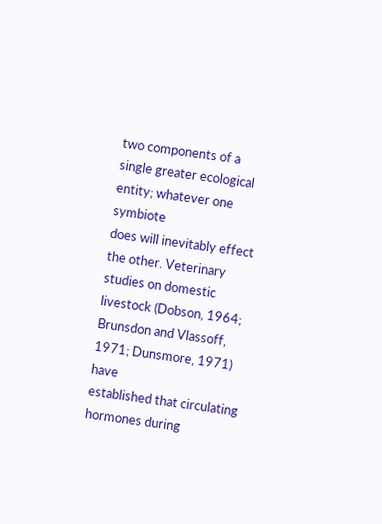two components of a single greater ecological entity; whatever one symbiote
does will inevitably effect the other. Veterinary studies on domestic livestock (Dobson, 1964; Brunsdon and Vlassoff, 1971; Dunsmore, 1971) have
established that circulating hormones during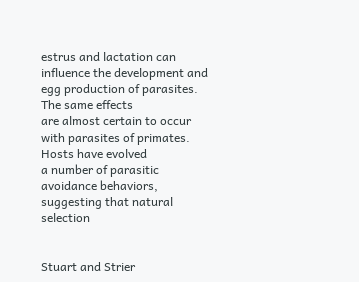estrus and lactation can influence the development and egg production of parasites. The same effects
are almost certain to occur with parasites of primates. Hosts have evolved
a number of parasitic avoidance behaviors, suggesting that natural selection


Stuart and Strier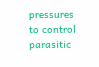pressures to control parasitic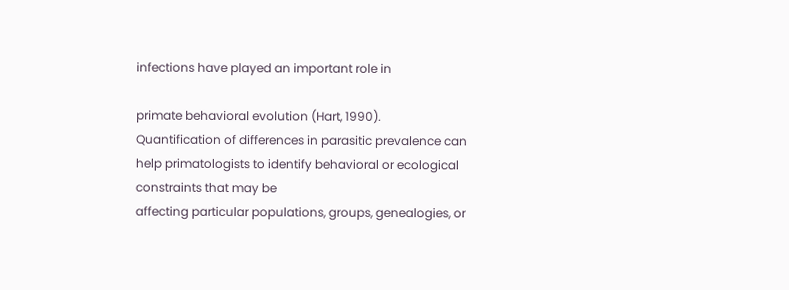infections have played an important role in

primate behavioral evolution (Hart, 1990).
Quantification of differences in parasitic prevalence can help primatologists to identify behavioral or ecological constraints that may be
affecting particular populations, groups, genealogies, or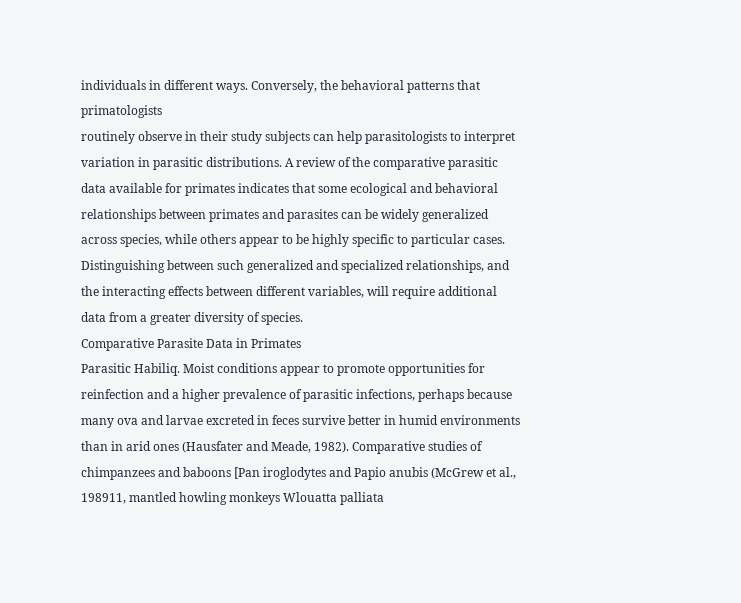individuals in different ways. Conversely, the behavioral patterns that primatologists
routinely observe in their study subjects can help parasitologists to interpret
variation in parasitic distributions. A review of the comparative parasitic
data available for primates indicates that some ecological and behavioral
relationships between primates and parasites can be widely generalized
across species, while others appear to be highly specific to particular cases.
Distinguishing between such generalized and specialized relationships, and
the interacting effects between different variables, will require additional
data from a greater diversity of species.
Comparative Parasite Data in Primates
Parasitic Habiliq. Moist conditions appear to promote opportunities for
reinfection and a higher prevalence of parasitic infections, perhaps because
many ova and larvae excreted in feces survive better in humid environments
than in arid ones (Hausfater and Meade, 1982). Comparative studies of
chimpanzees and baboons [Pan iroglodytes and Papio anubis (McGrew et al.,
198911, mantled howling monkeys Wlouatta palliata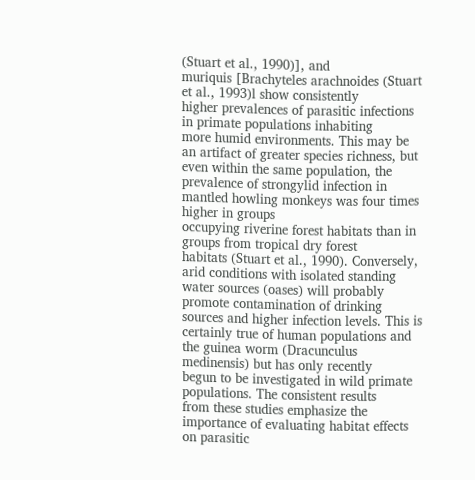(Stuart et al., 1990)], and
muriquis [Brachyteles arachnoides (Stuart et al., 1993)l show consistently
higher prevalences of parasitic infections in primate populations inhabiting
more humid environments. This may be an artifact of greater species richness, but even within the same population, the prevalence of strongylid infection in mantled howling monkeys was four times higher in groups
occupying riverine forest habitats than in groups from tropical dry forest
habitats (Stuart et al., 1990). Conversely, arid conditions with isolated standing water sources (oases) will probably promote contamination of drinking
sources and higher infection levels. This is certainly true of human populations and the guinea worm (Dracunculus medinensis) but has only recently
begun to be investigated in wild primate populations. The consistent results
from these studies emphasize the importance of evaluating habitat effects
on parasitic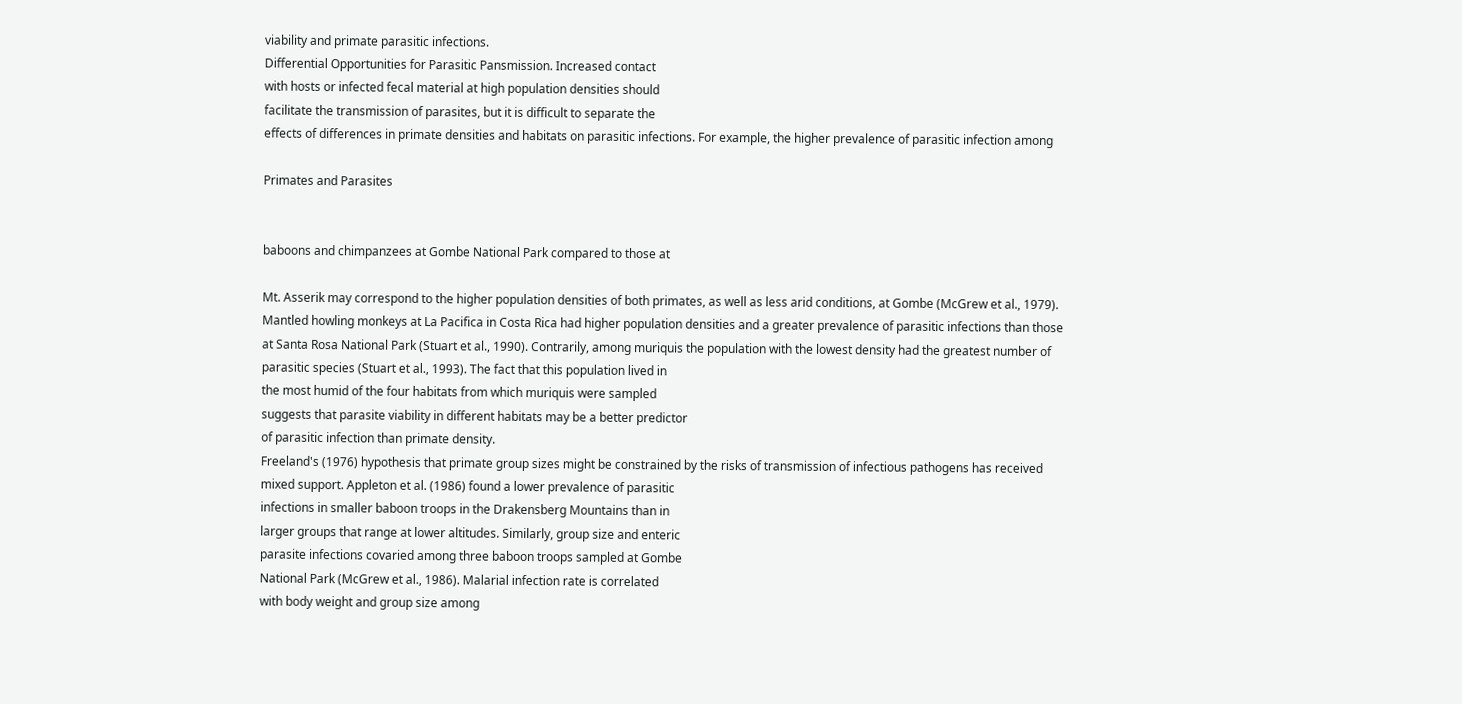viability and primate parasitic infections.
Differential Opportunities for Parasitic Pansmission. Increased contact
with hosts or infected fecal material at high population densities should
facilitate the transmission of parasites, but it is difficult to separate the
effects of differences in primate densities and habitats on parasitic infections. For example, the higher prevalence of parasitic infection among

Primates and Parasites


baboons and chimpanzees at Gombe National Park compared to those at

Mt. Asserik may correspond to the higher population densities of both primates, as well as less arid conditions, at Gombe (McGrew et al., 1979).
Mantled howling monkeys at La Pacifica in Costa Rica had higher population densities and a greater prevalence of parasitic infections than those
at Santa Rosa National Park (Stuart et al., 1990). Contrarily, among muriquis the population with the lowest density had the greatest number of
parasitic species (Stuart et al., 1993). The fact that this population lived in
the most humid of the four habitats from which muriquis were sampled
suggests that parasite viability in different habitats may be a better predictor
of parasitic infection than primate density.
Freeland's (1976) hypothesis that primate group sizes might be constrained by the risks of transmission of infectious pathogens has received
mixed support. Appleton et al. (1986) found a lower prevalence of parasitic
infections in smaller baboon troops in the Drakensberg Mountains than in
larger groups that range at lower altitudes. Similarly, group size and enteric
parasite infections covaried among three baboon troops sampled at Gombe
National Park (McGrew et al., 1986). Malarial infection rate is correlated
with body weight and group size among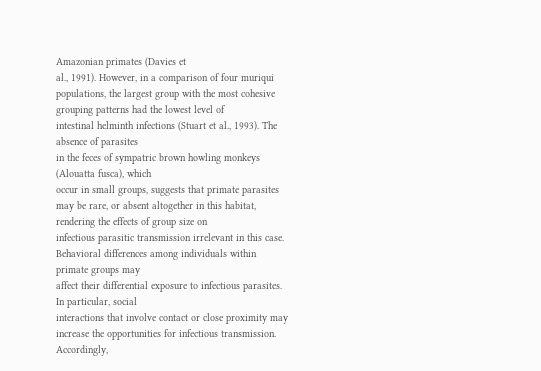Amazonian primates (Davies et
al., 1991). However, in a comparison of four muriqui populations, the largest group with the most cohesive grouping patterns had the lowest level of
intestinal helminth infections (Stuart et al., 1993). The absence of parasites
in the feces of sympatric brown howling monkeys (Alouatta fusca), which
occur in small groups, suggests that primate parasites may be rare, or absent altogether in this habitat, rendering the effects of group size on
infectious parasitic transmission irrelevant in this case.
Behavioral differences among individuals within primate groups may
affect their differential exposure to infectious parasites. In particular, social
interactions that involve contact or close proximity may increase the opportunities for infectious transmission. Accordingly,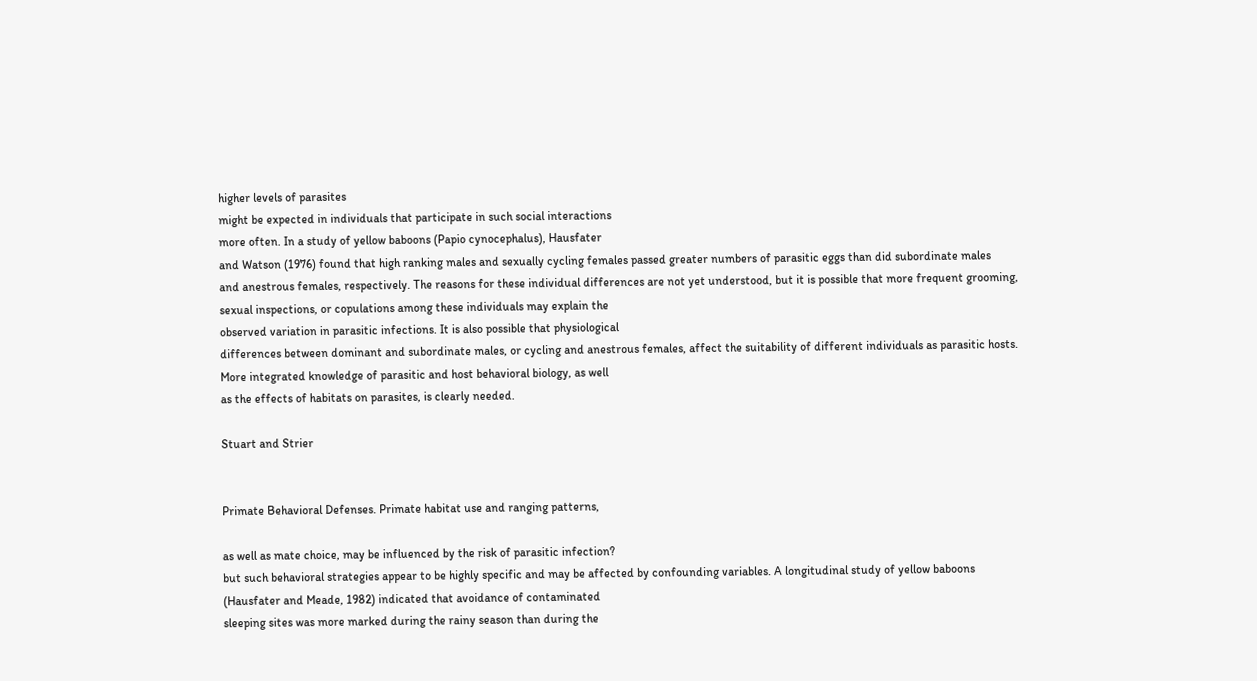higher levels of parasites
might be expected in individuals that participate in such social interactions
more often. In a study of yellow baboons (Papio cynocephalus), Hausfater
and Watson (1976) found that high ranking males and sexually cycling females passed greater numbers of parasitic eggs than did subordinate males
and anestrous females, respectively. The reasons for these individual differences are not yet understood, but it is possible that more frequent grooming,
sexual inspections, or copulations among these individuals may explain the
observed variation in parasitic infections. It is also possible that physiological
differences between dominant and subordinate males, or cycling and anestrous females, affect the suitability of different individuals as parasitic hosts.
More integrated knowledge of parasitic and host behavioral biology, as well
as the effects of habitats on parasites, is clearly needed.

Stuart and Strier


Primate Behavioral Defenses. Primate habitat use and ranging patterns,

as well as mate choice, may be influenced by the risk of parasitic infection?
but such behavioral strategies appear to be highly specific and may be affected by confounding variables. A longitudinal study of yellow baboons
(Hausfater and Meade, 1982) indicated that avoidance of contaminated
sleeping sites was more marked during the rainy season than during the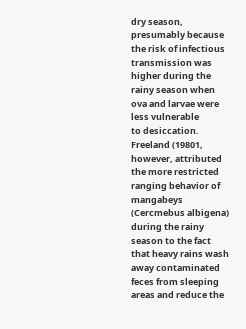dry season, presumably because the risk of infectious transmission was
higher during the rainy season when ova and larvae were less vulnerable
to desiccation. Freeland (19801, however, attributed the more restricted
ranging behavior of mangabeys (Cercmebus albigena) during the rainy season to the fact that heavy rains wash away contaminated feces from sleeping
areas and reduce the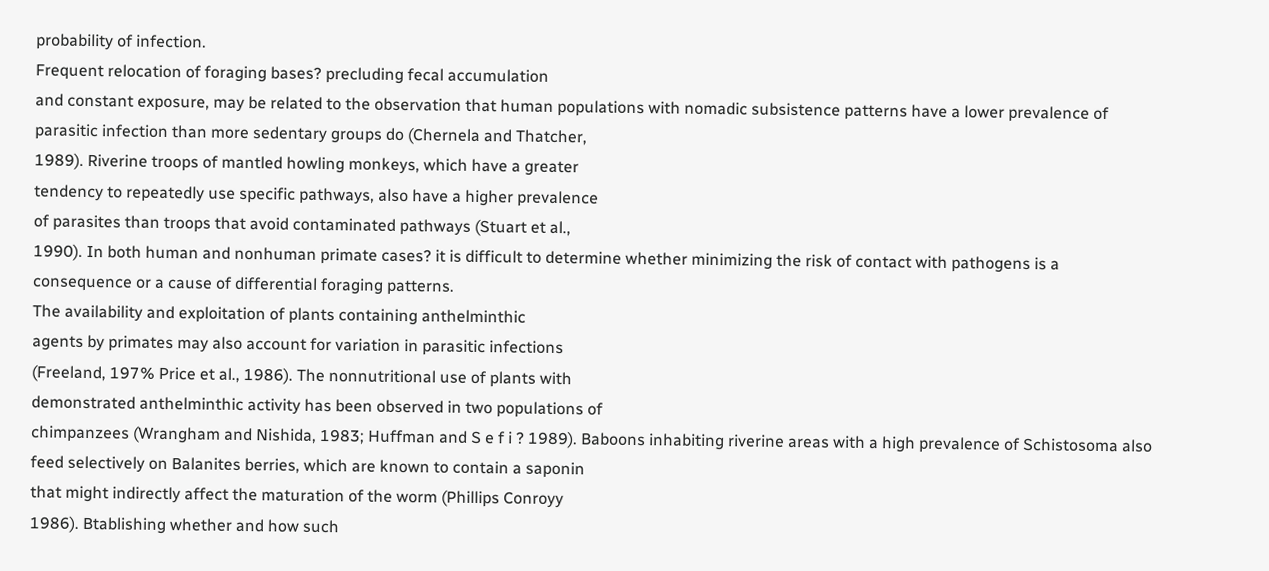probability of infection.
Frequent relocation of foraging bases? precluding fecal accumulation
and constant exposure, may be related to the observation that human populations with nomadic subsistence patterns have a lower prevalence of
parasitic infection than more sedentary groups do (Chernela and Thatcher,
1989). Riverine troops of mantled howling monkeys, which have a greater
tendency to repeatedly use specific pathways, also have a higher prevalence
of parasites than troops that avoid contaminated pathways (Stuart et al.,
1990). In both human and nonhuman primate cases? it is difficult to determine whether minimizing the risk of contact with pathogens is a
consequence or a cause of differential foraging patterns.
The availability and exploitation of plants containing anthelminthic
agents by primates may also account for variation in parasitic infections
(Freeland, 197% Price et al., 1986). The nonnutritional use of plants with
demonstrated anthelminthic activity has been observed in two populations of
chimpanzees (Wrangham and Nishida, 1983; Huffman and S e f i ? 1989). Baboons inhabiting riverine areas with a high prevalence of Schistosoma also
feed selectively on Balanites berries, which are known to contain a saponin
that might indirectly affect the maturation of the worm (Phillips Conroyy
1986). Btablishing whether and how such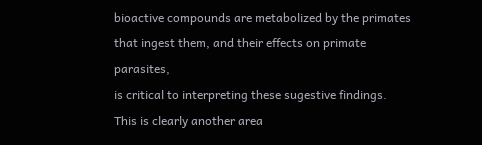bioactive compounds are metabolized by the primates that ingest them, and their effects on primate parasites,
is critical to interpreting these sugestive findings. This is clearly another area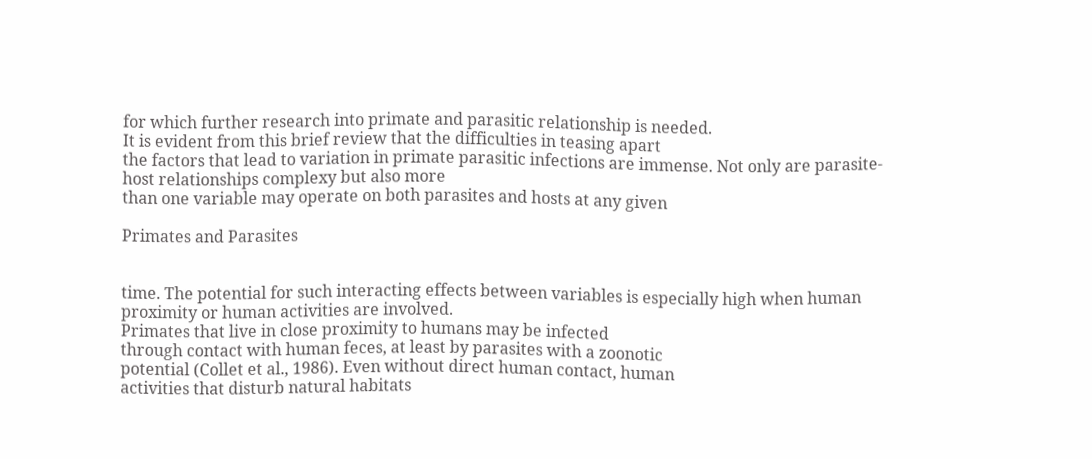for which further research into primate and parasitic relationship is needed.
It is evident from this brief review that the difficulties in teasing apart
the factors that lead to variation in primate parasitic infections are immense. Not only are parasite-host relationships complexy but also more
than one variable may operate on both parasites and hosts at any given

Primates and Parasites


time. The potential for such interacting effects between variables is especially high when human proximity or human activities are involved.
Primates that live in close proximity to humans may be infected
through contact with human feces, at least by parasites with a zoonotic
potential (Collet et al., 1986). Even without direct human contact, human
activities that disturb natural habitats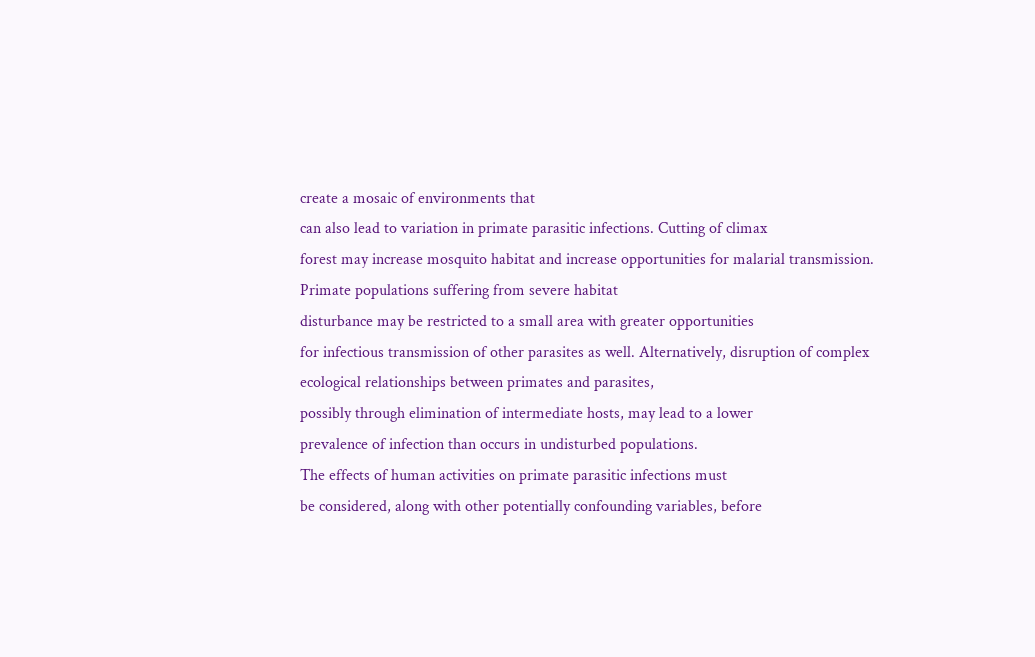create a mosaic of environments that
can also lead to variation in primate parasitic infections. Cutting of climax
forest may increase mosquito habitat and increase opportunities for malarial transmission. Primate populations suffering from severe habitat
disturbance may be restricted to a small area with greater opportunities
for infectious transmission of other parasites as well. Alternatively, disruption of complex ecological relationships between primates and parasites,
possibly through elimination of intermediate hosts, may lead to a lower
prevalence of infection than occurs in undisturbed populations.
The effects of human activities on primate parasitic infections must
be considered, along with other potentially confounding variables, before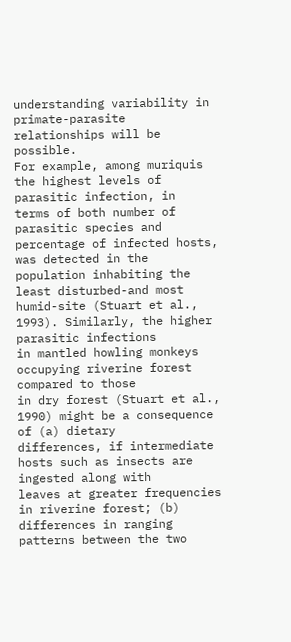understanding variability in primate-parasite relationships will be possible.
For example, among muriquis the highest levels of parasitic infection, in
terms of both number of parasitic species and percentage of infected hosts,
was detected in the population inhabiting the least disturbed-and most
humid-site (Stuart et al., 1993). Similarly, the higher parasitic infections
in mantled howling monkeys occupying riverine forest compared to those
in dry forest (Stuart et al., 1990) might be a consequence of (a) dietary
differences, if intermediate hosts such as insects are ingested along with
leaves at greater frequencies in riverine forest; (b) differences in ranging
patterns between the two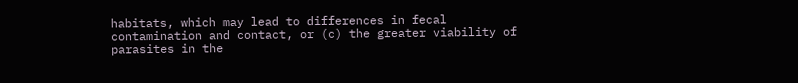habitats, which may lead to differences in fecal
contamination and contact, or (c) the greater viability of parasites in the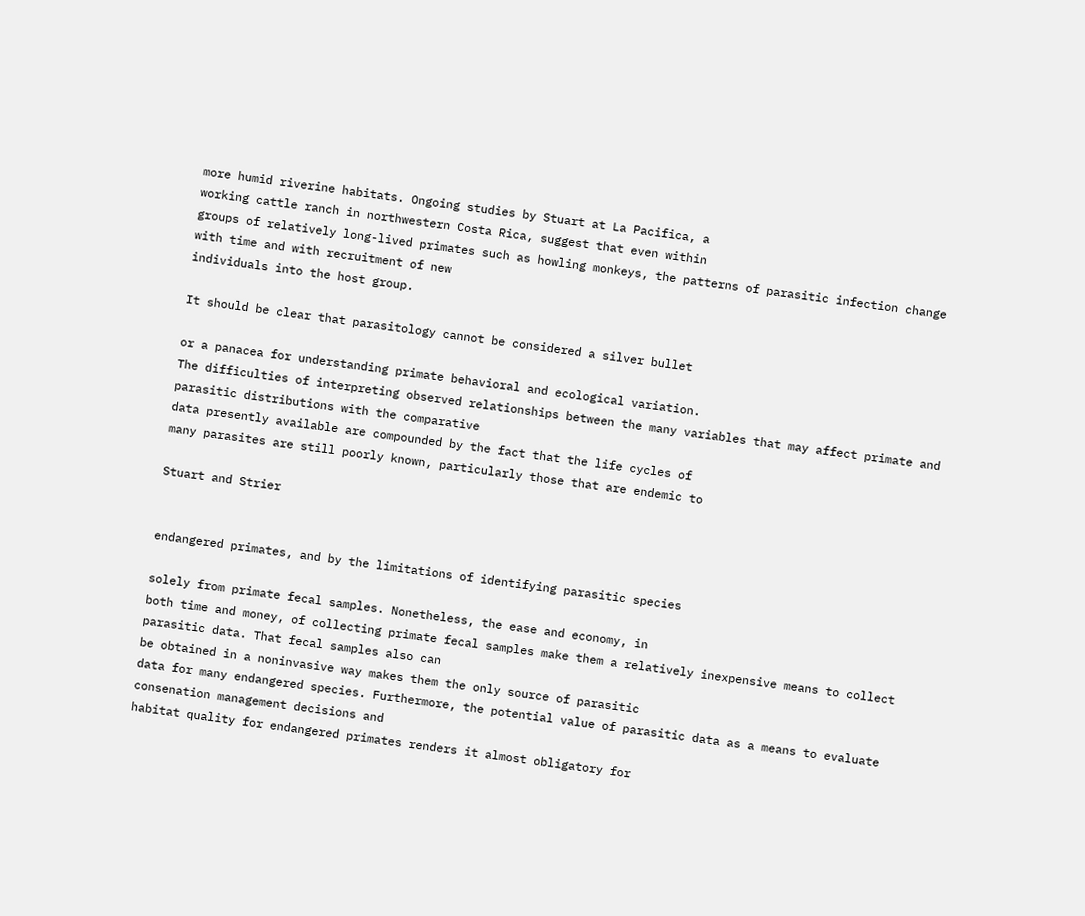more humid riverine habitats. Ongoing studies by Stuart at La Pacifica, a
working cattle ranch in northwestern Costa Rica, suggest that even within
groups of relatively long-lived primates such as howling monkeys, the patterns of parasitic infection change with time and with recruitment of new
individuals into the host group.

It should be clear that parasitology cannot be considered a silver bullet

or a panacea for understanding primate behavioral and ecological variation.
The difficulties of interpreting observed relationships between the many variables that may affect primate and parasitic distributions with the comparative
data presently available are compounded by the fact that the life cycles of
many parasites are still poorly known, particularly those that are endemic to

Stuart and Strier


endangered primates, and by the limitations of identifying parasitic species

solely from primate fecal samples. Nonetheless, the ease and economy, in
both time and money, of collecting primate fecal samples make them a relatively inexpensive means to collect parasitic data. That fecal samples also can
be obtained in a noninvasive way makes them the only source of parasitic
data for many endangered species. Furthermore, the potential value of parasitic data as a means to evaluate consenation management decisions and
habitat quality for endangered primates renders it almost obligatory for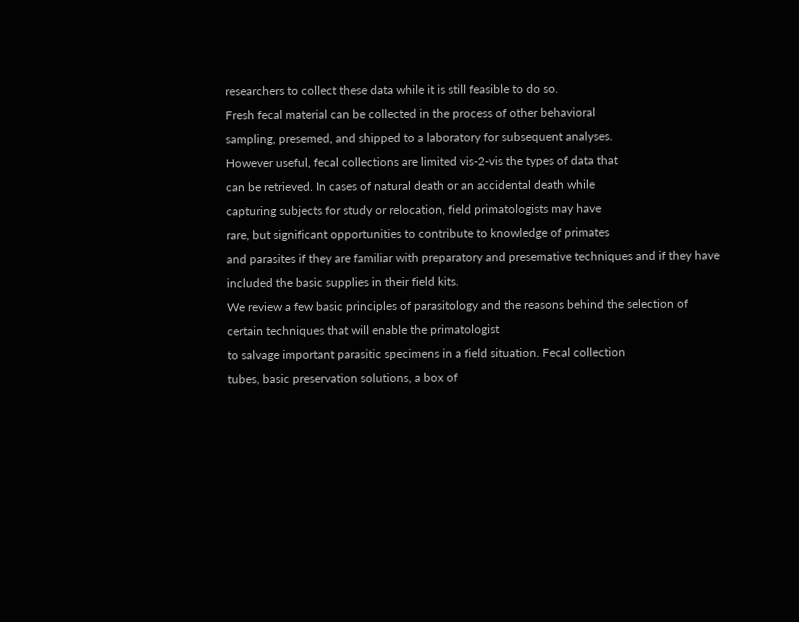researchers to collect these data while it is still feasible to do so.
Fresh fecal material can be collected in the process of other behavioral
sampling, presemed, and shipped to a laboratory for subsequent analyses.
However useful, fecal collections are limited vis-2-vis the types of data that
can be retrieved. In cases of natural death or an accidental death while
capturing subjects for study or relocation, field primatologists may have
rare, but significant opportunities to contribute to knowledge of primates
and parasites if they are familiar with preparatory and presemative techniques and if they have included the basic supplies in their field kits.
We review a few basic principles of parasitology and the reasons behind the selection of certain techniques that will enable the primatologist
to salvage important parasitic specimens in a field situation. Fecal collection
tubes, basic preservation solutions, a box of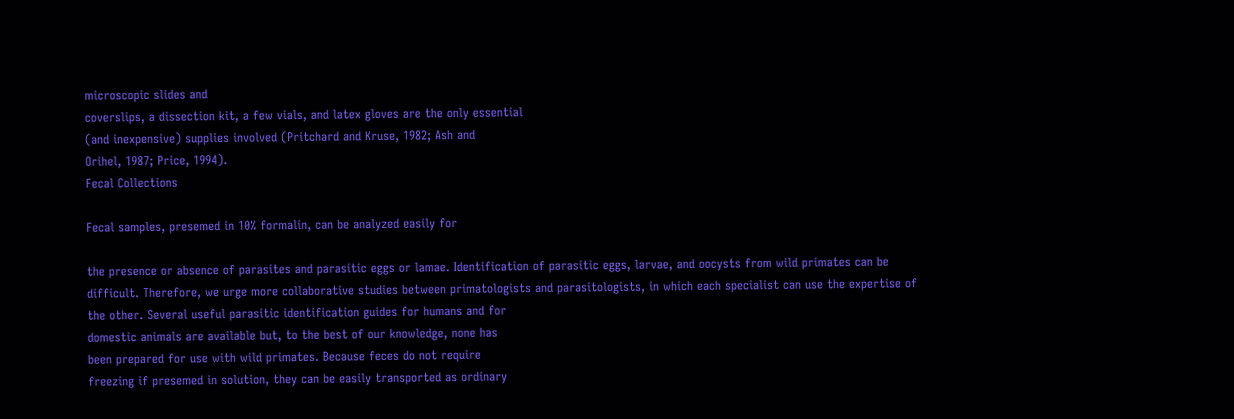microscopic slides and
coverslips, a dissection kit, a few vials, and latex gloves are the only essential
(and inexpensive) supplies involved (Pritchard and Kruse, 1982; Ash and
Orihel, 1987; Price, 1994).
Fecal Collections

Fecal samples, presemed in 10% formalin, can be analyzed easily for

the presence or absence of parasites and parasitic eggs or lamae. Identification of parasitic eggs, larvae, and oocysts from wild primates can be
difficult. Therefore, we urge more collaborative studies between primatologists and parasitologists, in which each specialist can use the expertise of
the other. Several useful parasitic identification guides for humans and for
domestic animals are available but, to the best of our knowledge, none has
been prepared for use with wild primates. Because feces do not require
freezing if presemed in solution, they can be easily transported as ordinary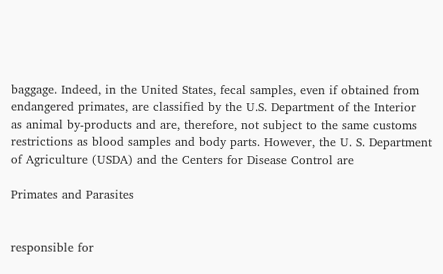baggage. Indeed, in the United States, fecal samples, even if obtained from
endangered primates, are classified by the U.S. Department of the Interior
as animal by-products and are, therefore, not subject to the same customs
restrictions as blood samples and body parts. However, the U. S. Department of Agriculture (USDA) and the Centers for Disease Control are

Primates and Parasites


responsible for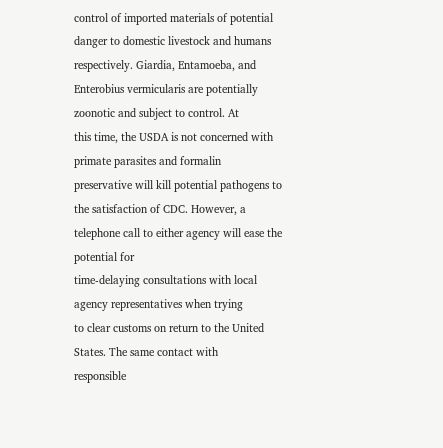control of imported materials of potential danger to domestic livestock and humans respectively. Giardia, Entamoeba, and
Enterobius vermicularis are potentially zoonotic and subject to control. At
this time, the USDA is not concerned with primate parasites and formalin
preservative will kill potential pathogens to the satisfaction of CDC. However, a telephone call to either agency will ease the potential for
time-delaying consultations with local agency representatives when trying
to clear customs on return to the United States. The same contact with
responsible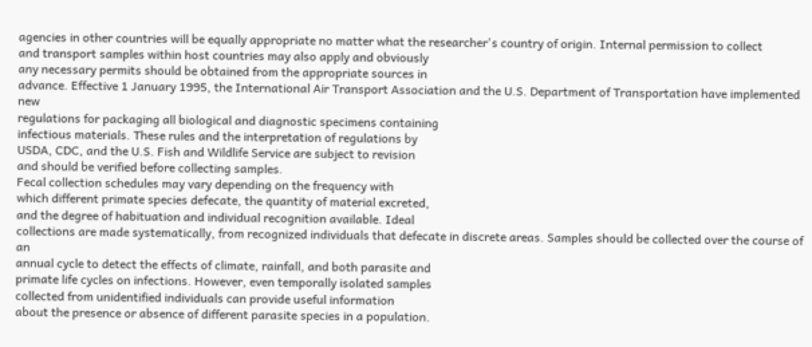agencies in other countries will be equally appropriate no matter what the researcher's country of origin. Internal permission to collect
and transport samples within host countries may also apply and obviously
any necessary permits should be obtained from the appropriate sources in
advance. Effective 1 January 1995, the International Air Transport Association and the U.S. Department of Transportation have implemented new
regulations for packaging all biological and diagnostic specimens containing
infectious materials. These rules and the interpretation of regulations by
USDA, CDC, and the U.S. Fish and Wildlife Service are subject to revision
and should be verified before collecting samples.
Fecal collection schedules may vary depending on the frequency with
which different primate species defecate, the quantity of material excreted,
and the degree of habituation and individual recognition available. Ideal
collections are made systematically, from recognized individuals that defecate in discrete areas. Samples should be collected over the course of an
annual cycle to detect the effects of climate, rainfall, and both parasite and
primate life cycles on infections. However, even temporally isolated samples
collected from unidentified individuals can provide useful information
about the presence or absence of different parasite species in a population.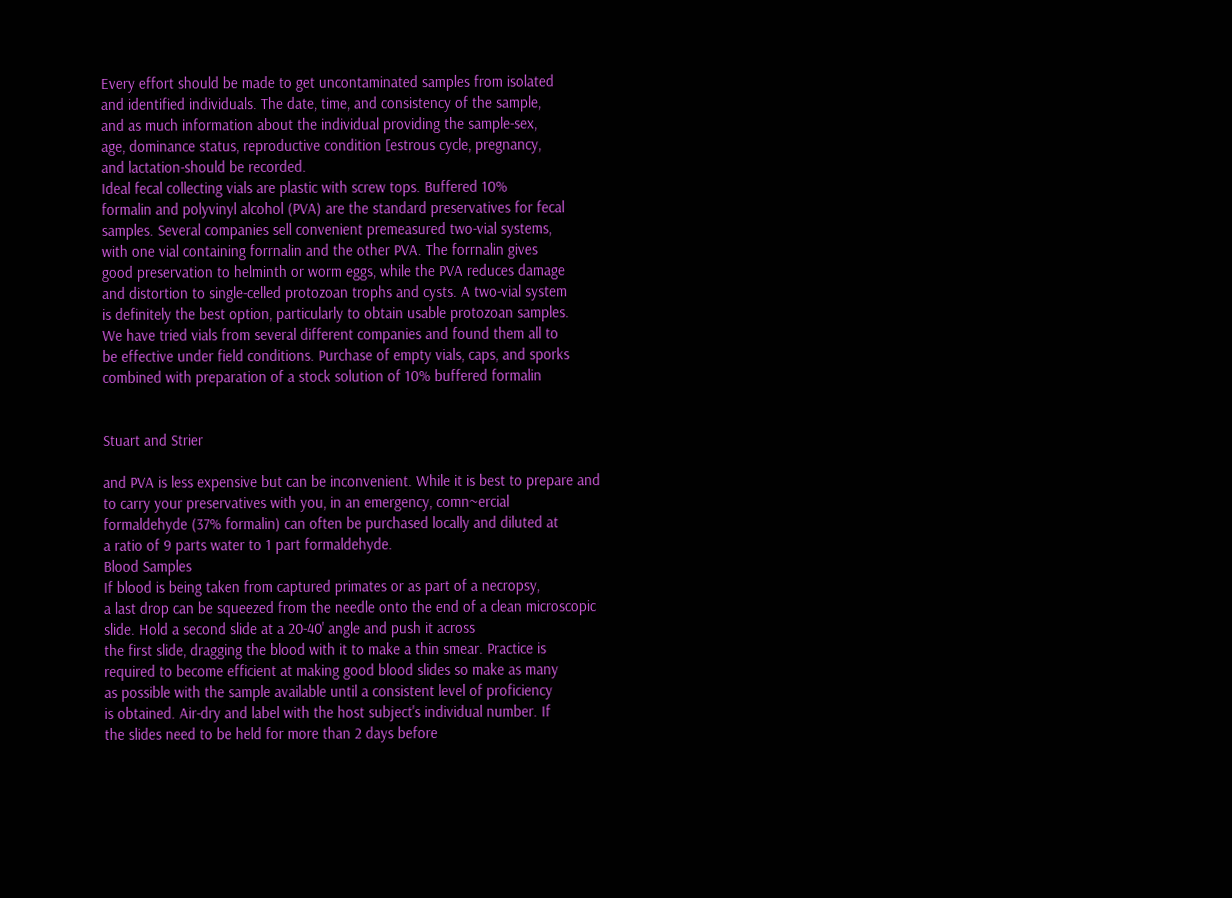Every effort should be made to get uncontaminated samples from isolated
and identified individuals. The date, time, and consistency of the sample,
and as much information about the individual providing the sample-sex,
age, dominance status, reproductive condition [estrous cycle, pregnancy,
and lactation-should be recorded.
Ideal fecal collecting vials are plastic with screw tops. Buffered 10%
formalin and polyvinyl alcohol (PVA) are the standard preservatives for fecal
samples. Several companies sell convenient premeasured two-vial systems,
with one vial containing forrnalin and the other PVA. The forrnalin gives
good preservation to helminth or worm eggs, while the PVA reduces damage
and distortion to single-celled protozoan trophs and cysts. A two-vial system
is definitely the best option, particularly to obtain usable protozoan samples.
We have tried vials from several different companies and found them all to
be effective under field conditions. Purchase of empty vials, caps, and sporks
combined with preparation of a stock solution of 10% buffered formalin


Stuart and Strier

and PVA is less expensive but can be inconvenient. While it is best to prepare and to carry your preservatives with you, in an emergency, comn~ercial
formaldehyde (37% formalin) can often be purchased locally and diluted at
a ratio of 9 parts water to 1 part formaldehyde.
Blood Samples
If blood is being taken from captured primates or as part of a necropsy,
a last drop can be squeezed from the needle onto the end of a clean microscopic slide. Hold a second slide at a 20-40' angle and push it across
the first slide, dragging the blood with it to make a thin smear. Practice is
required to become efficient at making good blood slides so make as many
as possible with the sample available until a consistent level of proficiency
is obtained. Air-dry and label with the host subject's individual number. If
the slides need to be held for more than 2 days before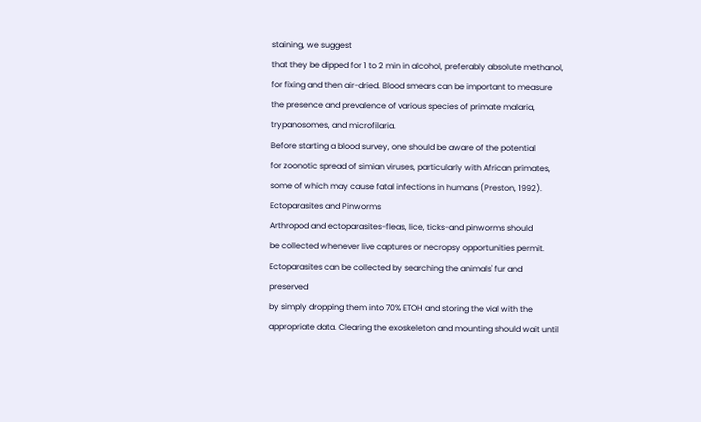staining, we suggest
that they be dipped for 1 to 2 min in alcohol, preferably absolute methanol,
for fixing and then air-dried. Blood smears can be important to measure
the presence and prevalence of various species of primate malaria, trypanosomes, and microfilaria.
Before starting a blood survey, one should be aware of the potential
for zoonotic spread of simian viruses, particularly with African primates,
some of which may cause fatal infections in humans (Preston, 1992).
Ectoparasites and Pinworms
Arthropod and ectoparasites-fleas, lice, ticks-and pinworms should
be collected whenever live captures or necropsy opportunities permit.
Ectoparasites can be collected by searching the animals' fur and preserved
by simply dropping them into 70% ETOH and storing the vial with the
appropriate data. Clearing the exoskeleton and mounting should wait until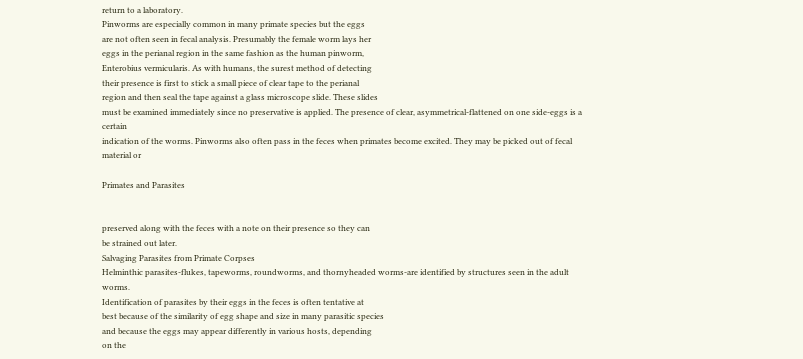return to a laboratory.
Pinworms are especially common in many primate species but the eggs
are not often seen in fecal analysis. Presumably the female worm lays her
eggs in the perianal region in the same fashion as the human pinworm,
Enterobius vermicularis. As with humans, the surest method of detecting
their presence is first to stick a small piece of clear tape to the perianal
region and then seal the tape against a glass microscope slide. These slides
must be examined immediately since no preservative is applied. The presence of clear, asymmetrical-flattened on one side-eggs is a certain
indication of the worms. Pinworms also often pass in the feces when primates become excited. They may be picked out of fecal material or

Primates and Parasites


preserved along with the feces with a note on their presence so they can
be strained out later.
Salvaging Parasites from Primate Corpses
Helminthic parasites-flukes, tapeworms, roundworms, and thornyheaded worms-are identified by structures seen in the adult worms.
Identification of parasites by their eggs in the feces is often tentative at
best because of the similarity of egg shape and size in many parasitic species
and because the eggs may appear differently in various hosts, depending
on the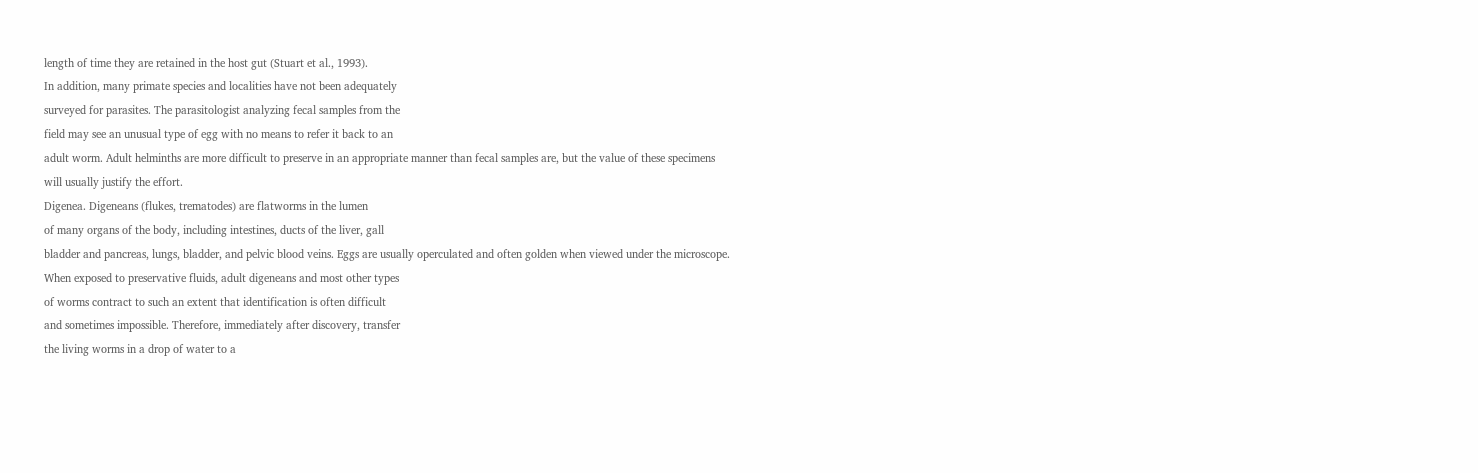length of time they are retained in the host gut (Stuart et al., 1993).
In addition, many primate species and localities have not been adequately
surveyed for parasites. The parasitologist analyzing fecal samples from the
field may see an unusual type of egg with no means to refer it back to an
adult worm. Adult helminths are more difficult to preserve in an appropriate manner than fecal samples are, but the value of these specimens
will usually justify the effort.
Digenea. Digeneans (flukes, trematodes) are flatworms in the lumen
of many organs of the body, including intestines, ducts of the liver, gall
bladder and pancreas, lungs, bladder, and pelvic blood veins. Eggs are usually operculated and often golden when viewed under the microscope.
When exposed to preservative fluids, adult digeneans and most other types
of worms contract to such an extent that identification is often difficult
and sometimes impossible. Therefore, immediately after discovery, transfer
the living worms in a drop of water to a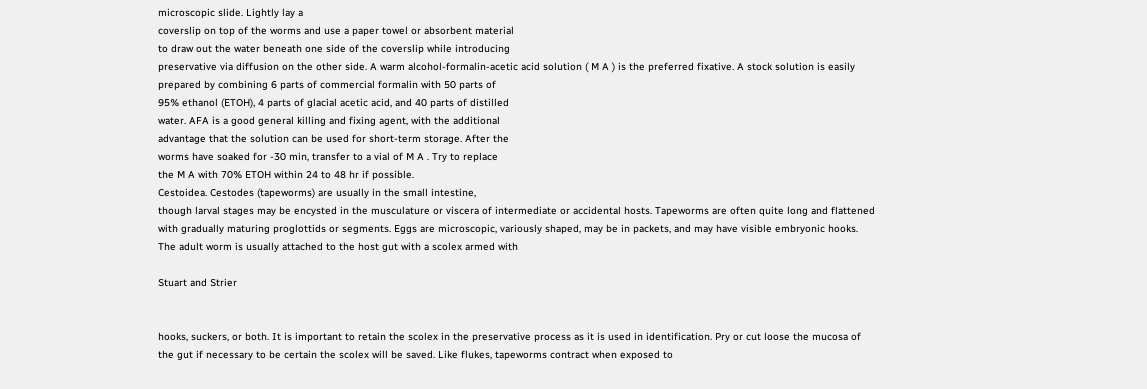microscopic slide. Lightly lay a
coverslip on top of the worms and use a paper towel or absorbent material
to draw out the water beneath one side of the coverslip while introducing
preservative via diffusion on the other side. A warm alcohol-formalin-acetic acid solution ( M A ) is the preferred fixative. A stock solution is easily
prepared by combining 6 parts of commercial formalin with 50 parts of
95% ethanol (ETOH), 4 parts of glacial acetic acid, and 40 parts of distilled
water. AFA is a good general killing and fixing agent, with the additional
advantage that the solution can be used for short-term storage. After the
worms have soaked for -30 min, transfer to a vial of M A . Try to replace
the M A with 70% ETOH within 24 to 48 hr if possible.
Cestoidea. Cestodes (tapeworms) are usually in the small intestine,
though larval stages may be encysted in the musculature or viscera of intermediate or accidental hosts. Tapeworms are often quite long and flattened
with gradually maturing proglottids or segments. Eggs are microscopic, variously shaped, may be in packets, and may have visible embryonic hooks.
The adult worm is usually attached to the host gut with a scolex armed with

Stuart and Strier


hooks, suckers, or both. It is important to retain the scolex in the preservative process as it is used in identification. Pry or cut loose the mucosa of
the gut if necessary to be certain the scolex will be saved. Like flukes, tapeworms contract when exposed to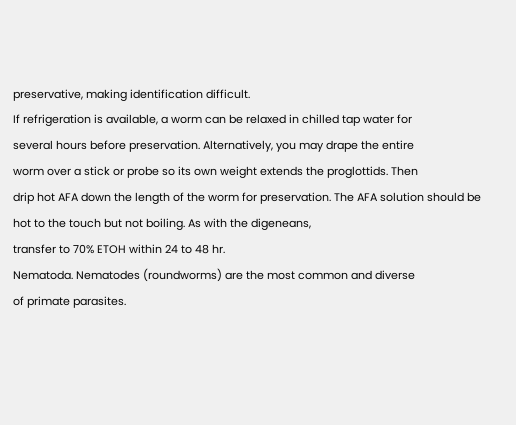preservative, making identification difficult.
If refrigeration is available, a worm can be relaxed in chilled tap water for
several hours before preservation. Alternatively, you may drape the entire
worm over a stick or probe so its own weight extends the proglottids. Then
drip hot AFA down the length of the worm for preservation. The AFA solution should be hot to the touch but not boiling. As with the digeneans,
transfer to 70% ETOH within 24 to 48 hr.
Nematoda. Nematodes (roundworms) are the most common and diverse
of primate parasites.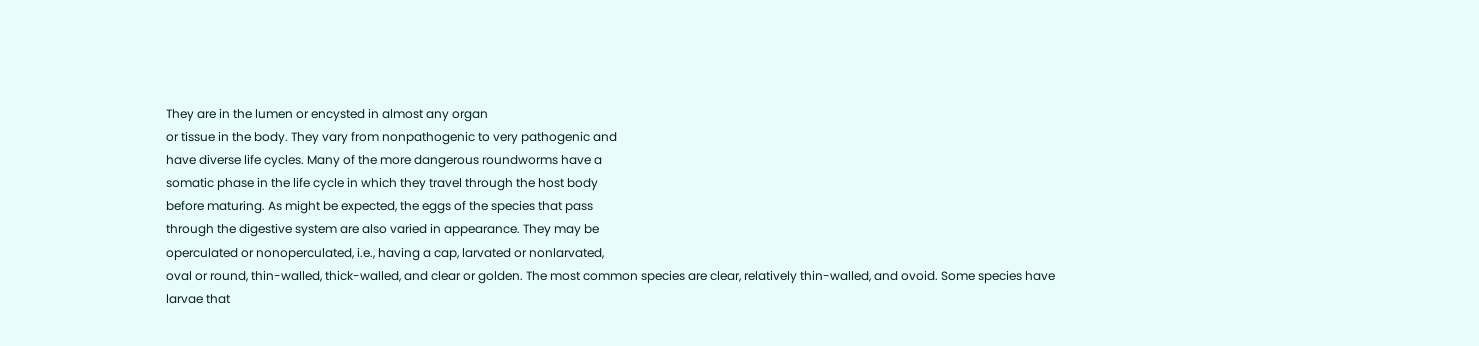They are in the lumen or encysted in almost any organ
or tissue in the body. They vary from nonpathogenic to very pathogenic and
have diverse life cycles. Many of the more dangerous roundworms have a
somatic phase in the life cycle in which they travel through the host body
before maturing. As might be expected, the eggs of the species that pass
through the digestive system are also varied in appearance. They may be
operculated or nonoperculated, i.e., having a cap, larvated or nonlarvated,
oval or round, thin-walled, thick-walled, and clear or golden. The most common species are clear, relatively thin-walled, and ovoid. Some species have
larvae that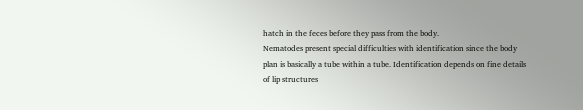hatch in the feces before they pass from the body.
Nematodes present special difficulties with identification since the body
plan is basically a tube within a tube. Identification depends on fine details
of lip structures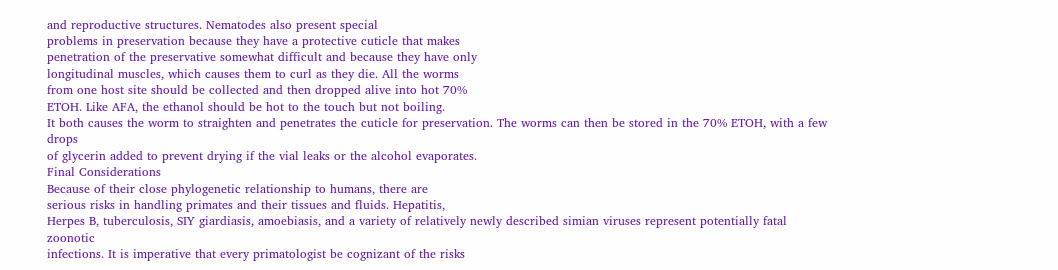and reproductive structures. Nematodes also present special
problems in preservation because they have a protective cuticle that makes
penetration of the preservative somewhat difficult and because they have only
longitudinal muscles, which causes them to curl as they die. All the worms
from one host site should be collected and then dropped alive into hot 70%
ETOH. Like AFA, the ethanol should be hot to the touch but not boiling.
It both causes the worm to straighten and penetrates the cuticle for preservation. The worms can then be stored in the 70% ETOH, with a few drops
of glycerin added to prevent drying if the vial leaks or the alcohol evaporates.
Final Considerations
Because of their close phylogenetic relationship to humans, there are
serious risks in handling primates and their tissues and fluids. Hepatitis,
Herpes B, tuberculosis, SIY giardiasis, amoebiasis, and a variety of relatively newly described simian viruses represent potentially fatal zoonotic
infections. It is imperative that every primatologist be cognizant of the risks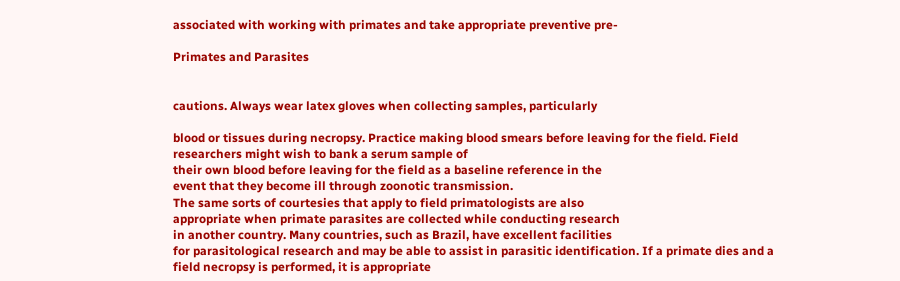associated with working with primates and take appropriate preventive pre-

Primates and Parasites


cautions. Always wear latex gloves when collecting samples, particularly

blood or tissues during necropsy. Practice making blood smears before leaving for the field. Field researchers might wish to bank a serum sample of
their own blood before leaving for the field as a baseline reference in the
event that they become ill through zoonotic transmission.
The same sorts of courtesies that apply to field primatologists are also
appropriate when primate parasites are collected while conducting research
in another country. Many countries, such as Brazil, have excellent facilities
for parasitological research and may be able to assist in parasitic identification. If a primate dies and a field necropsy is performed, it is appropriate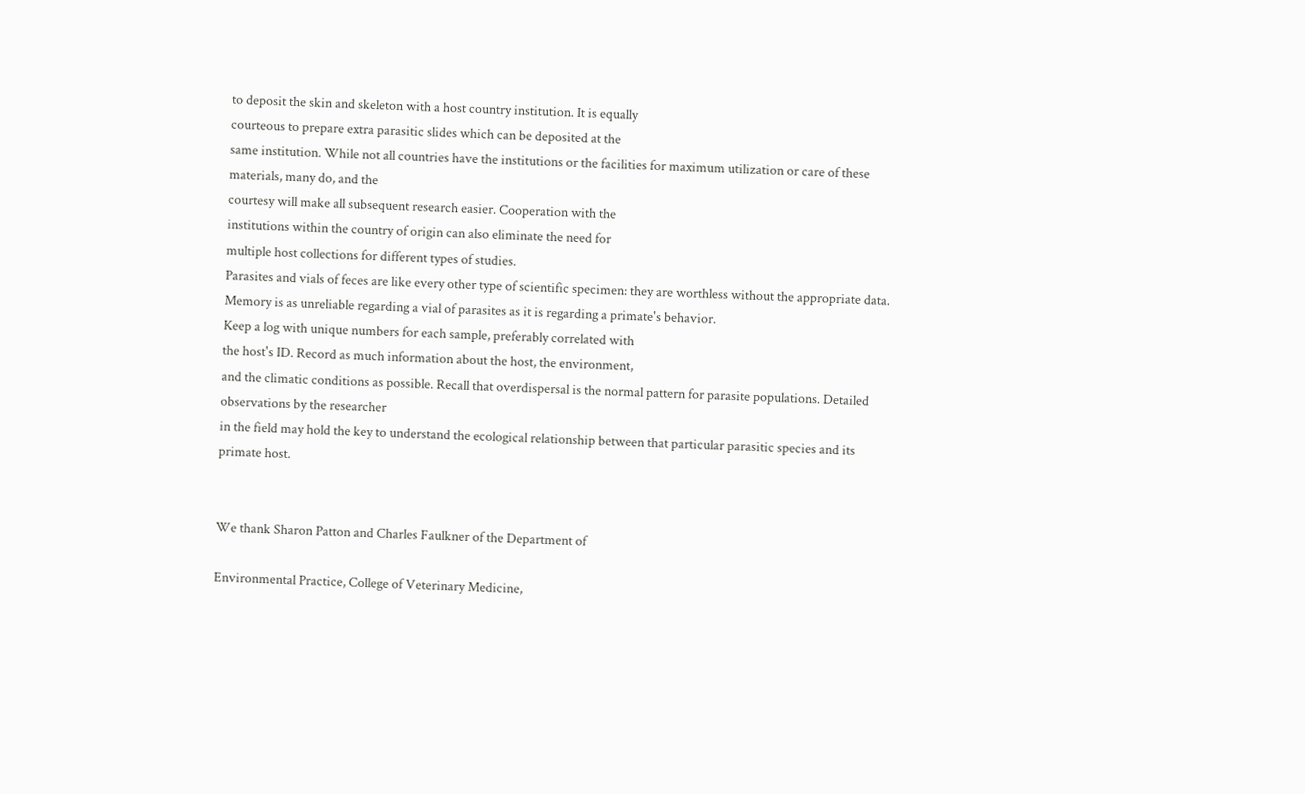to deposit the skin and skeleton with a host country institution. It is equally
courteous to prepare extra parasitic slides which can be deposited at the
same institution. While not all countries have the institutions or the facilities for maximum utilization or care of these materials, many do, and the
courtesy will make all subsequent research easier. Cooperation with the
institutions within the country of origin can also eliminate the need for
multiple host collections for different types of studies.
Parasites and vials of feces are like every other type of scientific specimen: they are worthless without the appropriate data. Memory is as unreliable regarding a vial of parasites as it is regarding a primate's behavior.
Keep a log with unique numbers for each sample, preferably correlated with
the host's ID. Record as much information about the host, the environment,
and the climatic conditions as possible. Recall that overdispersal is the normal pattern for parasite populations. Detailed observations by the researcher
in the field may hold the key to understand the ecological relationship between that particular parasitic species and its primate host.


We thank Sharon Patton and Charles Faulkner of the Department of

Environmental Practice, College of Veterinary Medicine,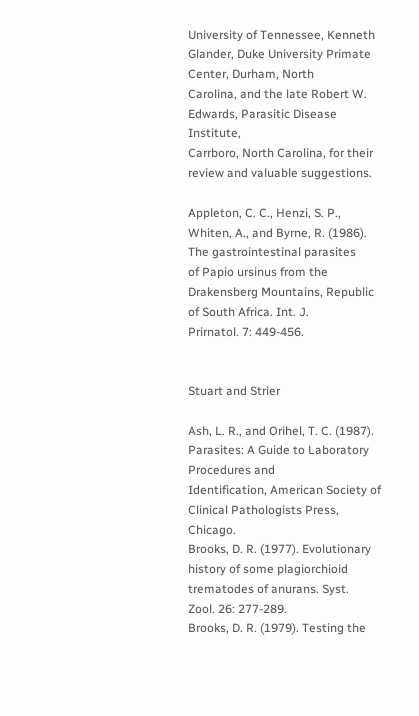University of Tennessee, Kenneth Glander, Duke University Primate Center, Durham, North
Carolina, and the late Robert W. Edwards, Parasitic Disease Institute,
Carrboro, North Carolina, for their review and valuable suggestions.

Appleton, C. C., Henzi, S. P., Whiten, A., and Byrne, R. (1986). The gastrointestinal parasites
of Papio ursinus from the Drakensberg Mountains, Republic of South Africa. Int. J.
Prirnatol. 7: 449-456.


Stuart and Strier

Ash, L. R., and Orihel, T. C. (1987). Parasites: A Guide to Laboratory Procedures and
Identification, American Society of Clinical Pathologists Press, Chicago.
Brooks, D. R. (1977). Evolutionary history of some plagiorchioid trematodes of anurans. Syst.
Zool. 26: 277-289.
Brooks, D. R. (1979). Testing the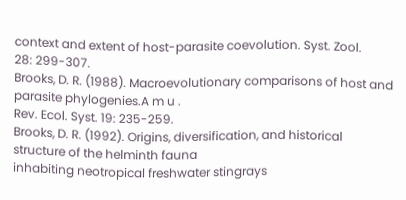context and extent of host-parasite coevolution. Syst. Zool.
28: 299-307.
Brooks, D. R. (1988). Macroevolutionary comparisons of host and parasite phylogenies.A m u .
Rev. Ecol. Syst. 19: 235-259.
Brooks, D. R. (1992). Origins, diversification, and historical structure of the helminth fauna
inhabiting neotropical freshwater stingrays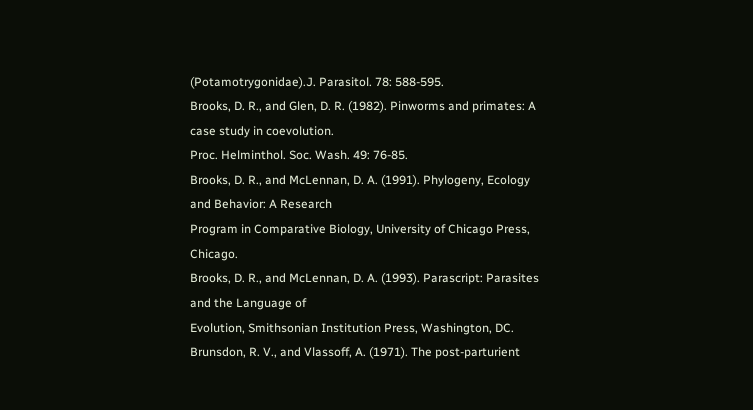(Potamotrygonidae).J. Parasitol. 78: 588-595.
Brooks, D. R., and Glen, D. R. (1982). Pinworms and primates: A case study in coevolution.
Proc. Helminthol. Soc. Wash. 49: 76-85.
Brooks, D. R., and McLennan, D. A. (1991). Phylogeny, Ecology and Behavior: A Research
Program in Comparative Biology, University of Chicago Press, Chicago.
Brooks, D. R., and McLennan, D. A. (1993). Parascript: Parasites and the Language of
Evolution, Smithsonian Institution Press, Washington, DC.
Brunsdon, R. V., and Vlassoff, A. (1971). The post-parturient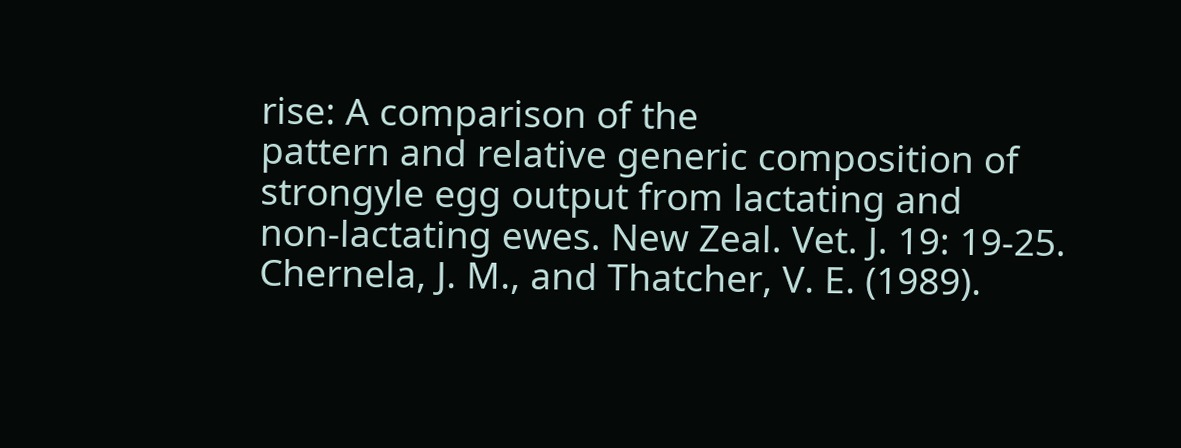rise: A comparison of the
pattern and relative generic composition of strongyle egg output from lactating and
non-lactating ewes. New Zeal. Vet. J. 19: 19-25.
Chernela, J. M., and Thatcher, V. E. (1989).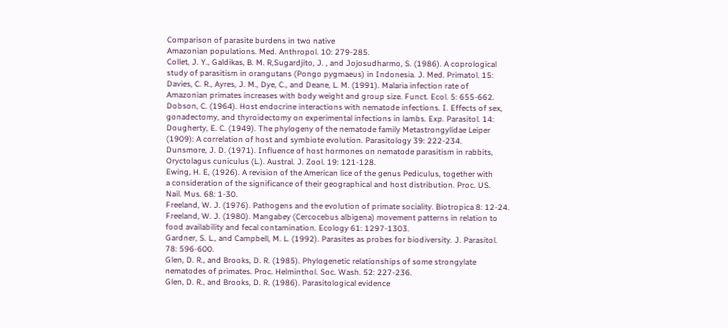Comparison of parasite burdens in two native
Amazonian populations. Med. Anthropol. 10: 279-285.
Collet, J. Y., Galdikas, B. M. R,Sugardjito, J. , and Jojosudharmo, S. (1986). A coprological
study of parasitism in orangutans (Pongo pygmaeus) in Indonesia. J. Med. Primatol. 15:
Davies, C. R., Ayres, J. M., Dye, C., and Deane, L. M. (1991). Malaria infection rate of
Amazonian primates increases with body weight and group size. Funct. Ecol. 5: 655-662.
Dobson, C. (1964). Host endocrine interactions with nematode infections. I. Effects of sex,
gonadectomy, and thyroidectomy on experimental infections in lambs. Exp. Parasitol. 14:
Dougherty, E. C. (1949). The phylogeny of the nematode family Metastrongylidae Leiper
(1909): A correlation of host and symbiote evolution. Parasitology 39: 222-234.
Dunsmore, J. D. (1971). Influence of host hormones on nematode parasitism in rabbits,
Oryctolagus cuniculus (L.). Austral. J. Zool. 19: 121-128.
Ewing, H. E, (1926). A revision of the American lice of the genus Pediculus, together with
a consideration of the significance of their geographical and host distribution. Proc. US.
Nail. Mus. 68: 1-30.
Freeland, W. J. (1976). Pathogens and the evolution of primate sociality. Biotropica 8: 12-24.
Freeland, W. J. (1980). Mangabey (Cercocebus albigena) movement patterns in relation to
food availability and fecal contamination. Ecology 61: 1297-1303.
Gardner, S. L., and Campbell, M. L. (1992). Parasites as probes for biodiversity. J. Parasitol.
78: 596-600.
Glen, D. R., and Brooks, D. R. (1985). Phylogenetic relationships of some strongylate
nematodes of primates. Proc. Helminthol. Soc. Wash. 52: 227-236.
Glen, D. R., and Brooks, D. R. (1986). Parasitological evidence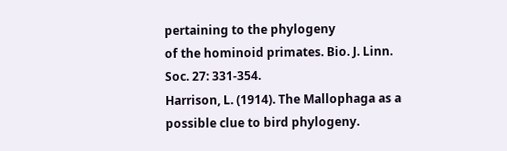pertaining to the phylogeny
of the hominoid primates. Bio. J. Linn. Soc. 27: 331-354.
Harrison, L. (1914). The Mallophaga as a possible clue to bird phylogeny.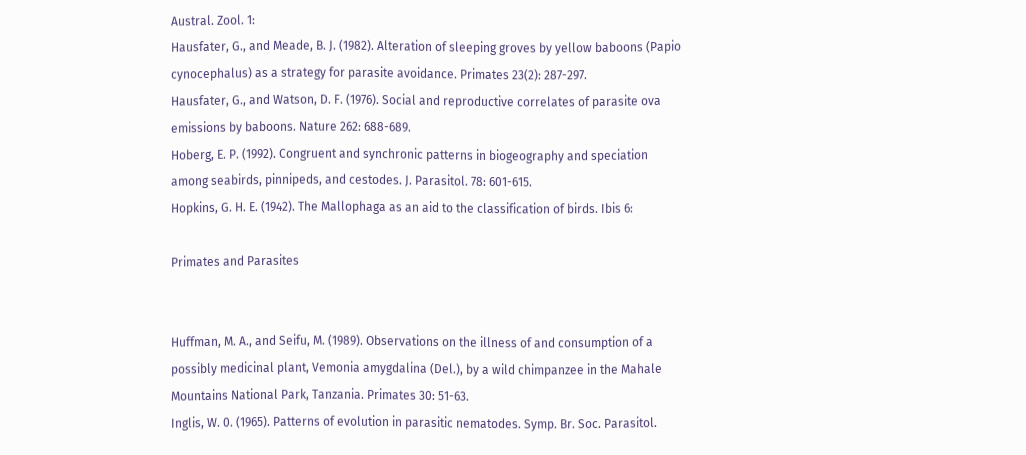Austral. Zool. 1:
Hausfater, G., and Meade, B. J. (1982). Alteration of sleeping groves by yellow baboons (Papio
cynocephalus) as a strategy for parasite avoidance. Primates 23(2): 287-297.
Hausfater, G., and Watson, D. F. (1976). Social and reproductive correlates of parasite ova
emissions by baboons. Nature 262: 688-689.
Hoberg, E. P. (1992). Congruent and synchronic patterns in biogeography and speciation
among seabirds, pinnipeds, and cestodes. J. Parasitol. 78: 601-615.
Hopkins, G. H. E. (1942). The Mallophaga as an aid to the classification of birds. Ibis 6:

Primates and Parasites


Huffman, M. A., and Seifu, M. (1989). Observations on the illness of and consumption of a
possibly medicinal plant, Vemonia amygdalina (Del.), by a wild chimpanzee in the Mahale
Mountains National Park, Tanzania. Primates 30: 51-63.
Inglis, W. 0. (1965). Patterns of evolution in parasitic nematodes. Symp. Br. Soc. Parasitol.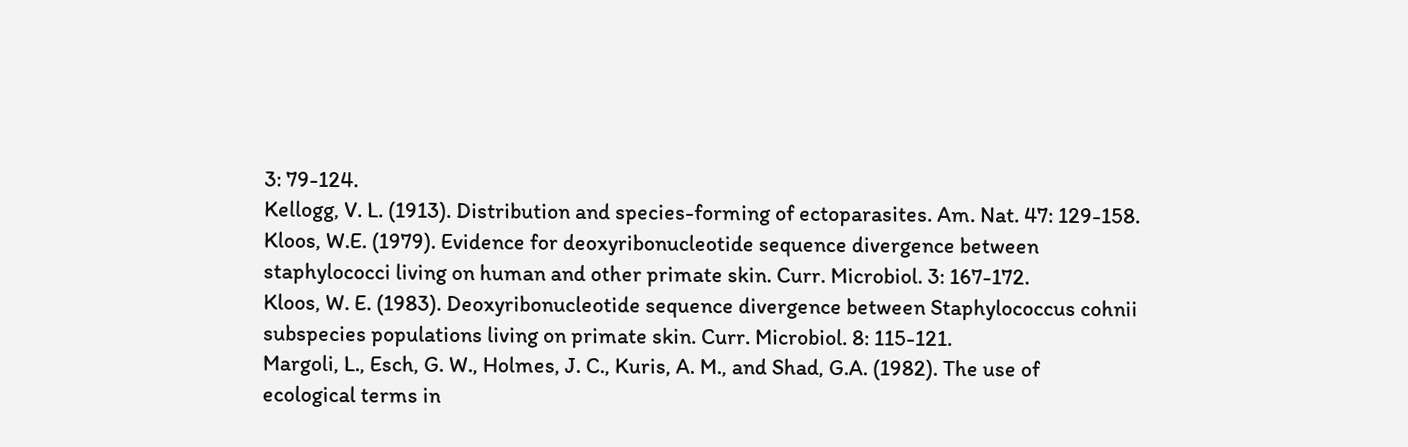3: 79-124.
Kellogg, V. L. (1913). Distribution and species-forming of ectoparasites. Am. Nat. 47: 129-158.
Kloos, W.E. (1979). Evidence for deoxyribonucleotide sequence divergence between
staphylococci living on human and other primate skin. Curr. Microbiol. 3: 167-172.
Kloos, W. E. (1983). Deoxyribonucleotide sequence divergence between Staphylococcus cohnii
subspecies populations living on primate skin. Curr. Microbiol. 8: 115-121.
Margoli, L., Esch, G. W., Holmes, J. C., Kuris, A. M., and Shad, G.A. (1982). The use of
ecological terms in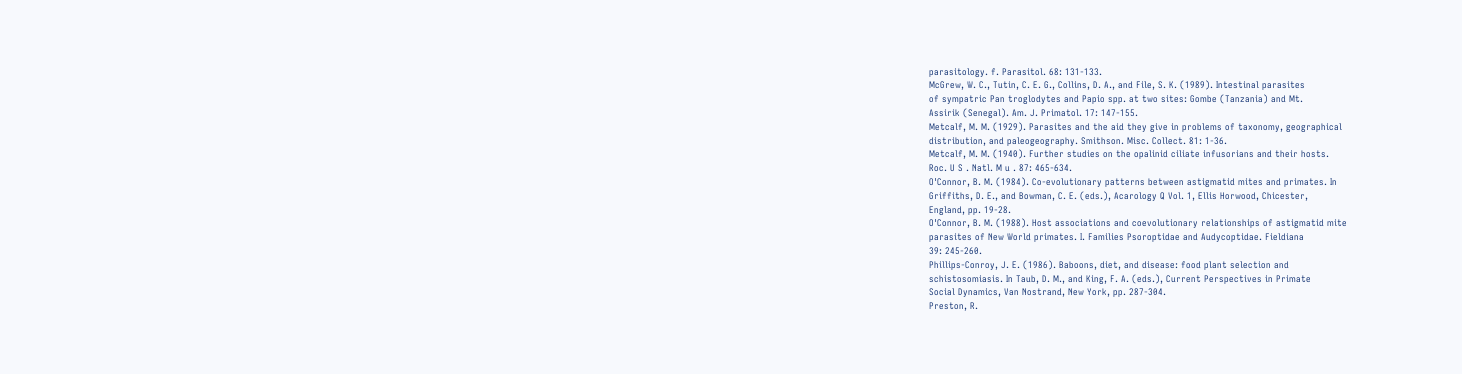parasitology. f. Parasitol. 68: 131-133.
McGrew, W. C., Tutin, C. E. G., Collins, D. A., and File, S. K. (1989). Intestinal parasites
of sympatric Pan troglodytes and Papio spp. at two sites: Gombe (Tanzania) and Mt.
Assirik (Senegal). Am. J. Primatol. 17: 147-155.
Metcalf, M. M. (1929). Parasites and the aid they give in problems of taxonomy, geographical
distribution, and paleogeography. Smithson. Misc. Collect. 81: 1-36.
Metcalf, M. M. (1940). Further studies on the opalinid ciliate infusorians and their hosts.
Roc. U S . Natl. M u . 87: 465-634.
O'Connor, B. M. (1984). Co-evolutionary patterns between astigmatid mites and primates. In
Griffiths, D. E., and Bowman, C. E. (eds.), Acarology Q Vol. 1, Ellis Horwood, Chicester,
England, pp. 19-28.
O'Connor, B. M. (1988). Host associations and coevolutionary relationships of astigmatid mite
parasites of New World primates. I. Families Psoroptidae and Audycoptidae. Fieldiana
39: 245-260.
Phillips-Conroy, J. E. (1986). Baboons, diet, and disease: food plant selection and
schistosomiasis. In Taub, D. M., and King, F. A. (eds.), Current Perspectives in Primate
Social Dynamics, Van Nostrand, New York, pp. 287-304.
Preston, R.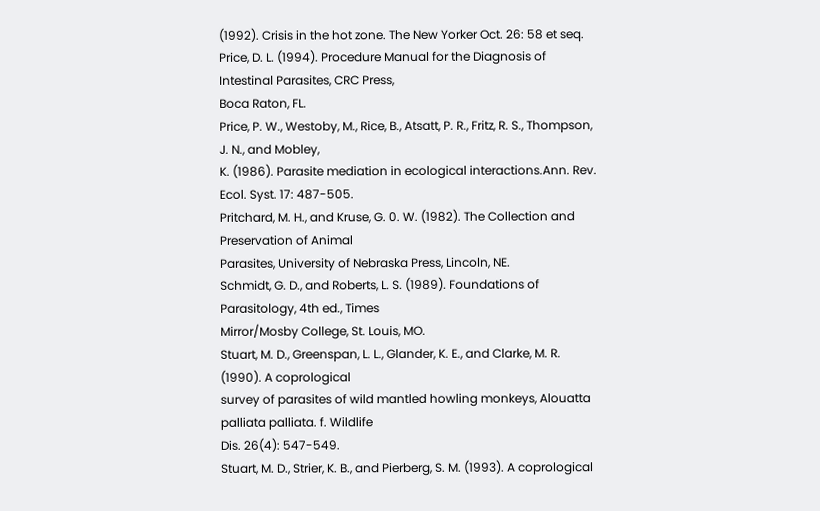(1992). Crisis in the hot zone. The New Yorker Oct. 26: 58 et seq.
Price, D. L. (1994). Procedure Manual for the Diagnosis of Intestinal Parasites, CRC Press,
Boca Raton, FL.
Price, P. W., Westoby, M., Rice, B., Atsatt, P. R., Fritz, R. S., Thompson, J. N., and Mobley,
K. (1986). Parasite mediation in ecological interactions.Ann. Rev. Ecol. Syst. 17: 487-505.
Pritchard, M. H., and Kruse, G. 0. W. (1982). The Collection and Preservation of Animal
Parasites, University of Nebraska Press, Lincoln, NE.
Schmidt, G. D., and Roberts, L. S. (1989). Foundations of Parasitology, 4th ed., Times
Mirror/Mosby College, St. Louis, MO.
Stuart, M. D., Greenspan, L. L., Glander, K. E., and Clarke, M. R. (1990). A coprological
survey of parasites of wild mantled howling monkeys, Alouatta palliata palliata. f. Wildlife
Dis. 26(4): 547-549.
Stuart, M. D., Strier, K. B., and Pierberg, S. M. (1993). A coprological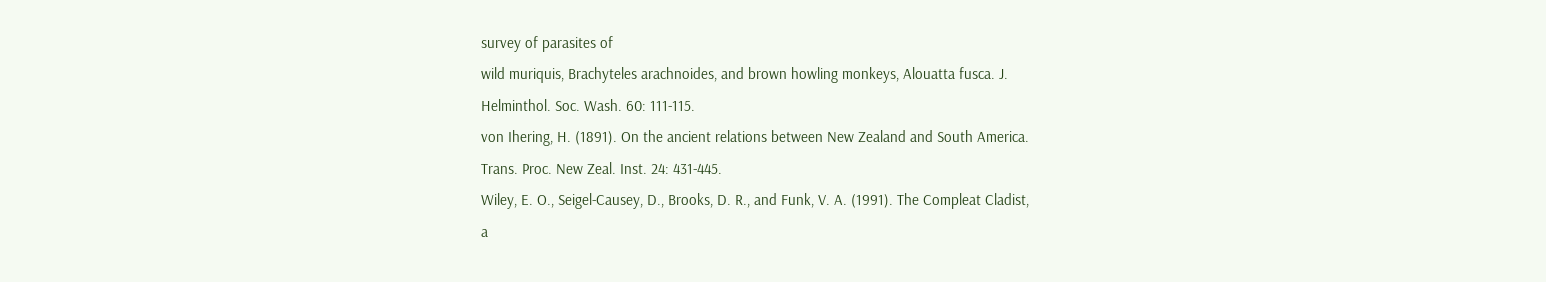survey of parasites of
wild muriquis, Brachyteles arachnoides, and brown howling monkeys, Alouatta fusca. J.
Helminthol. Soc. Wash. 60: 111-115.
von Ihering, H. (1891). On the ancient relations between New Zealand and South America.
Trans. Proc. New Zeal. Inst. 24: 431-445.
Wiley, E. O., Seigel-Causey, D., Brooks, D. R., and Funk, V. A. (1991). The Compleat Cladist,
a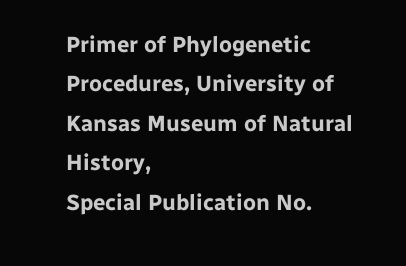Primer of Phylogenetic Procedures, University of Kansas Museum of Natural History,
Special Publication No.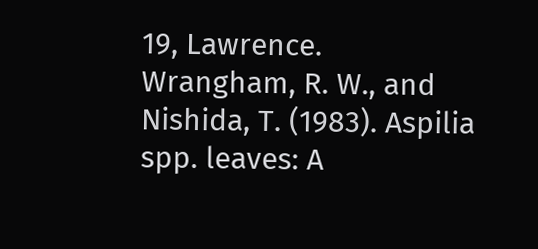19, Lawrence.
Wrangham, R. W., and Nishida, T. (1983). Aspilia spp. leaves: A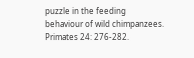puzzle in the feeding
behaviour of wild chimpanzees. Primates 24: 276-282.